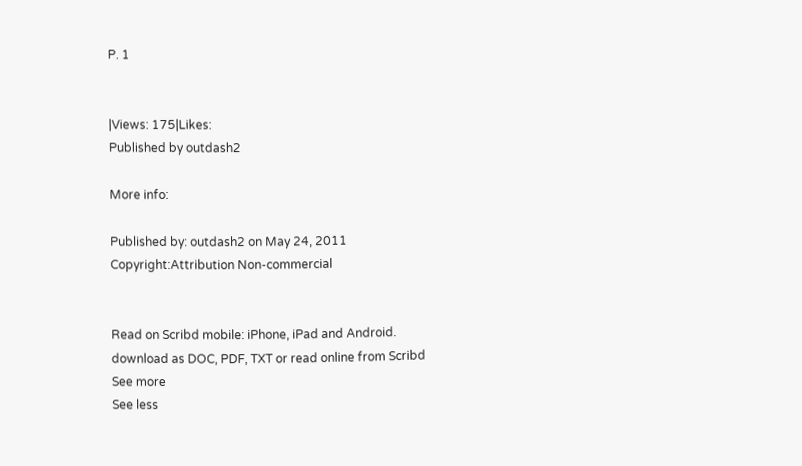P. 1


|Views: 175|Likes:
Published by outdash2

More info:

Published by: outdash2 on May 24, 2011
Copyright:Attribution Non-commercial


Read on Scribd mobile: iPhone, iPad and Android.
download as DOC, PDF, TXT or read online from Scribd
See more
See less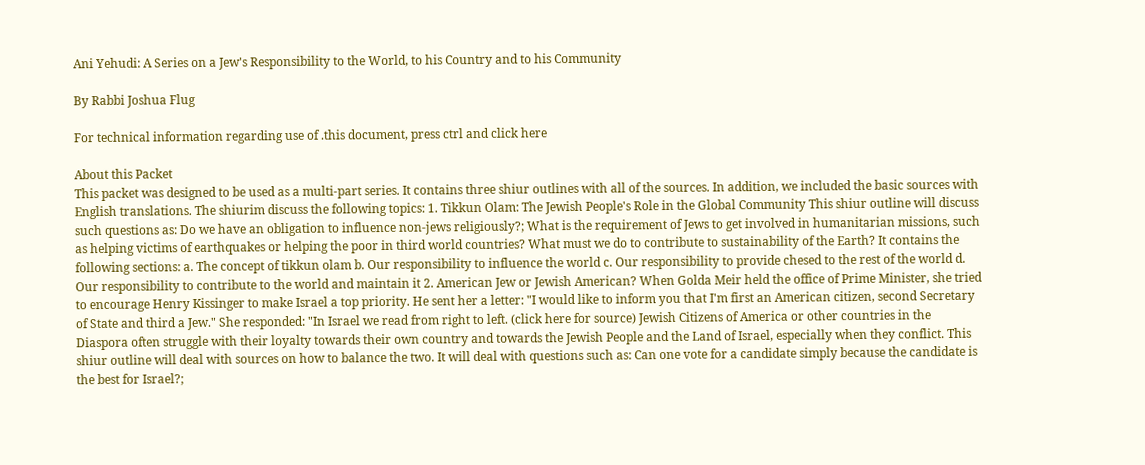Ani Yehudi: A Series on a Jew's Responsibility to the World, to his Country and to his Community

By Rabbi Joshua Flug

For technical information regarding use of .this document, press ctrl and click here

About this Packet
This packet was designed to be used as a multi-part series. It contains three shiur outlines with all of the sources. In addition, we included the basic sources with English translations. The shiurim discuss the following topics: 1. Tikkun Olam: The Jewish People's Role in the Global Community This shiur outline will discuss such questions as: Do we have an obligation to influence non-jews religiously?; What is the requirement of Jews to get involved in humanitarian missions, such as helping victims of earthquakes or helping the poor in third world countries? What must we do to contribute to sustainability of the Earth? It contains the following sections: a. The concept of tikkun olam b. Our responsibility to influence the world c. Our responsibility to provide chesed to the rest of the world d. Our responsibility to contribute to the world and maintain it 2. American Jew or Jewish American? When Golda Meir held the office of Prime Minister, she tried to encourage Henry Kissinger to make Israel a top priority. He sent her a letter: "I would like to inform you that I'm first an American citizen, second Secretary of State and third a Jew." She responded: "In Israel we read from right to left. (click here for source) Jewish Citizens of America or other countries in the Diaspora often struggle with their loyalty towards their own country and towards the Jewish People and the Land of Israel, especially when they conflict. This shiur outline will deal with sources on how to balance the two. It will deal with questions such as: Can one vote for a candidate simply because the candidate is the best for Israel?;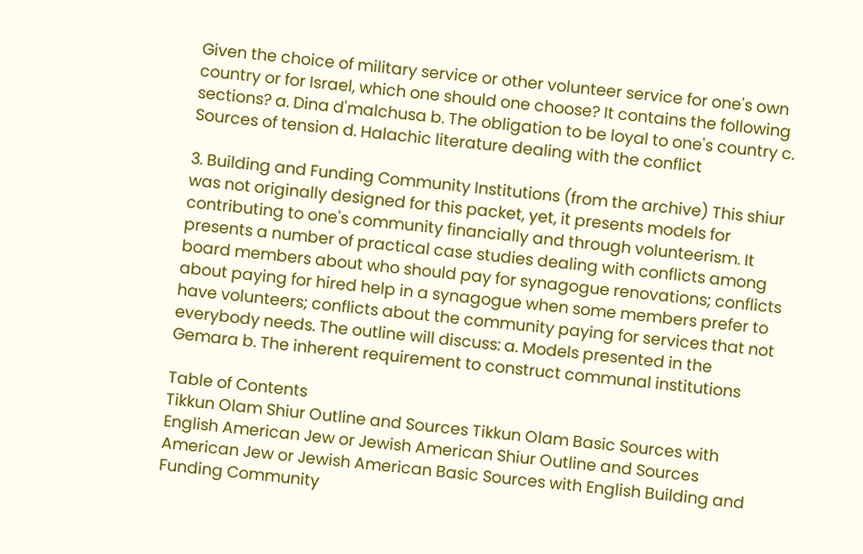Given the choice of military service or other volunteer service for one's own country or for Israel, which one should one choose? It contains the following sections? a. Dina d'malchusa b. The obligation to be loyal to one's country c. Sources of tension d. Halachic literature dealing with the conflict

3. Building and Funding Community Institutions (from the archive) This shiur was not originally designed for this packet, yet, it presents models for contributing to one's community financially and through volunteerism. It presents a number of practical case studies dealing with conflicts among board members about who should pay for synagogue renovations; conflicts about paying for hired help in a synagogue when some members prefer to have volunteers; conflicts about the community paying for services that not everybody needs. The outline will discuss: a. Models presented in the Gemara b. The inherent requirement to construct communal institutions

Table of Contents
Tikkun Olam Shiur Outline and Sources Tikkun Olam Basic Sources with English American Jew or Jewish American Shiur Outline and Sources American Jew or Jewish American Basic Sources with English Building and Funding Community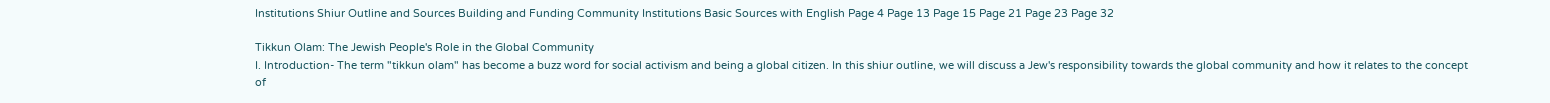Institutions Shiur Outline and Sources Building and Funding Community Institutions Basic Sources with English Page 4 Page 13 Page 15 Page 21 Page 23 Page 32

Tikkun Olam: The Jewish People's Role in the Global Community
I. Introduction- The term "tikkun olam" has become a buzz word for social activism and being a global citizen. In this shiur outline, we will discuss a Jew's responsibility towards the global community and how it relates to the concept of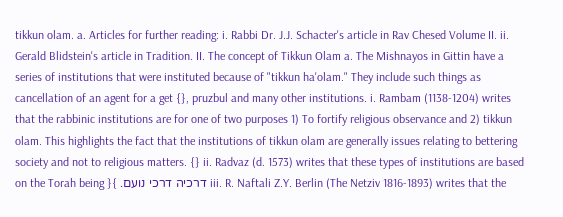tikkun olam. a. Articles for further reading: i. Rabbi Dr. J.J. Schacter's article in Rav Chesed Volume II. ii. Gerald Blidstein's article in Tradition. II. The concept of Tikkun Olam a. The Mishnayos in Gittin have a series of institutions that were instituted because of "tikkun ha'olam." They include such things as cancellation of an agent for a get {}, pruzbul and many other institutions. i. Rambam (1138-1204) writes that the rabbinic institutions are for one of two purposes 1) To fortify religious observance and 2) tikkun olam. This highlights the fact that the institutions of tikkun olam are generally issues relating to bettering society and not to religious matters. {} ii. Radvaz (d. 1573) writes that these types of institutions are based on the Torah being }{ .דרכיה דרכי נועם iii. R. Naftali Z.Y. Berlin (The Netziv 1816-1893) writes that the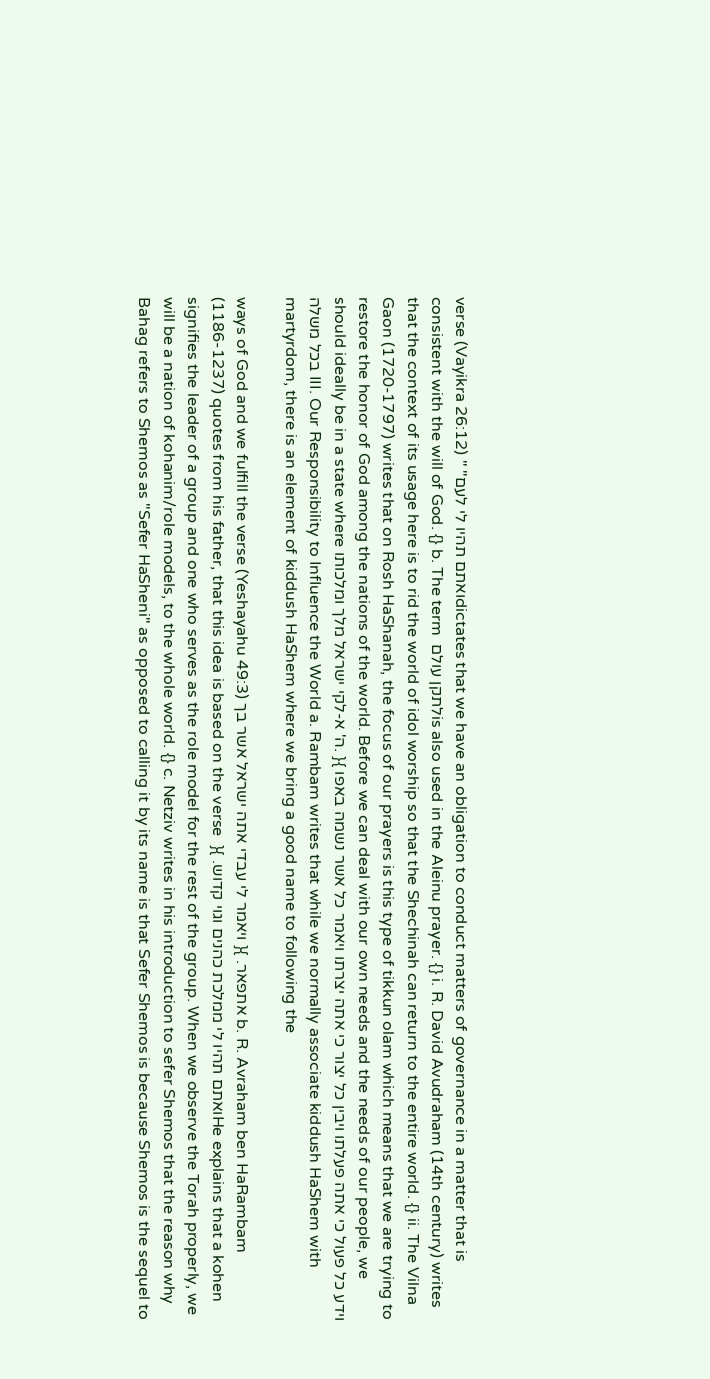verse (Vayikra 26:12) " "ואתם תהיו לי לעםdictates that we have an obligation to conduct matters of governance in a matter that is consistent with the will of God. {} b. The term  לתקן עולםis also used in the Aleinu prayer. {} i. R. David Avudraham (14th century) writes that the context of its usage here is to rid the world of idol worship so that the Shechinah can return to the entire world. {} ii. The Vilna Gaon (1720-1797) writes that on Rosh HaShanah, the focus of our prayers is this type of tikkun olam which means that we are trying to restore the honor of God among the nations of the world. Before we can deal with our own needs and the needs of our people, we should ideally be in a state where וידע כל פעול כי אתה פעלתו ויבין כל יצור כי אתה יצרתו ויאמר כל אשר נשמה באפו }{ .ה' א-לקי ישראל מלך ומלכותו בכל משלה III. Our Responsibility to Influence the World a. Rambam writes that while we normally associate kiddush HaShem with martyrdom, there is an element of kiddush HaShem where we bring a good name to following the

ways of God and we fulfill the verse (Yeshayahu 49:3) ויאמר לי עבדי אתה ישראל אשר בך }{ .אתפאר b. R. Avraham ben HaRambam (1186-1237) quotes from his father, that this idea is based on the verse  }{ .ואתם תהיו לי ממלכת כהנים וגוי קדושHe explains that a kohen signifies the leader of a group and one who serves as the role model for the rest of the group. When we observe the Torah properly, we will be a nation of kohanim/role models, to the whole world. {} c. Netziv writes in his introduction to sefer Shemos that the reason why Bahag refers to Shemos as "Sefer HaSheni" as opposed to calling it by its name is that Sefer Shemos is because Shemos is the sequel to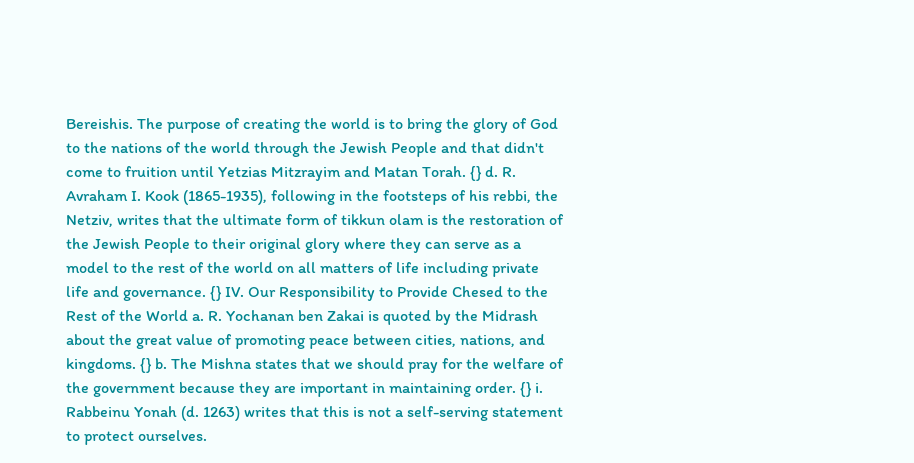Bereishis. The purpose of creating the world is to bring the glory of God to the nations of the world through the Jewish People and that didn't come to fruition until Yetzias Mitzrayim and Matan Torah. {} d. R. Avraham I. Kook (1865-1935), following in the footsteps of his rebbi, the Netziv, writes that the ultimate form of tikkun olam is the restoration of the Jewish People to their original glory where they can serve as a model to the rest of the world on all matters of life including private life and governance. {} IV. Our Responsibility to Provide Chesed to the Rest of the World a. R. Yochanan ben Zakai is quoted by the Midrash about the great value of promoting peace between cities, nations, and kingdoms. {} b. The Mishna states that we should pray for the welfare of the government because they are important in maintaining order. {} i. Rabbeinu Yonah (d. 1263) writes that this is not a self-serving statement to protect ourselves.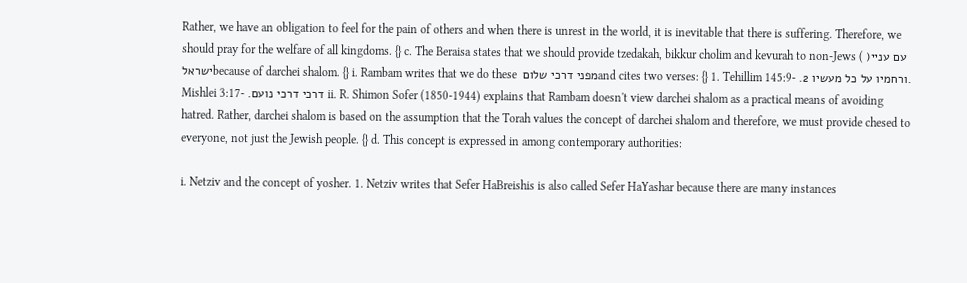Rather, we have an obligation to feel for the pain of others and when there is unrest in the world, it is inevitable that there is suffering. Therefore, we should pray for the welfare of all kingdoms. {} c. The Beraisa states that we should provide tzedakah, bikkur cholim and kevurah to non-Jews ( )עם עניי ישראלbecause of darchei shalom. {} i. Rambam writes that we do these  מפני דרכי שלוםand cites two verses: {} 1. Tehillim 145:9- .ורחמיו על כל מעשיו 2. Mishlei 3:17- .דרכי דרכי נועם ii. R. Shimon Sofer (1850-1944) explains that Rambam doesn't view darchei shalom as a practical means of avoiding hatred. Rather, darchei shalom is based on the assumption that the Torah values the concept of darchei shalom and therefore, we must provide chesed to everyone, not just the Jewish people. {} d. This concept is expressed in among contemporary authorities:

i. Netziv and the concept of yosher. 1. Netziv writes that Sefer HaBreishis is also called Sefer HaYashar because there are many instances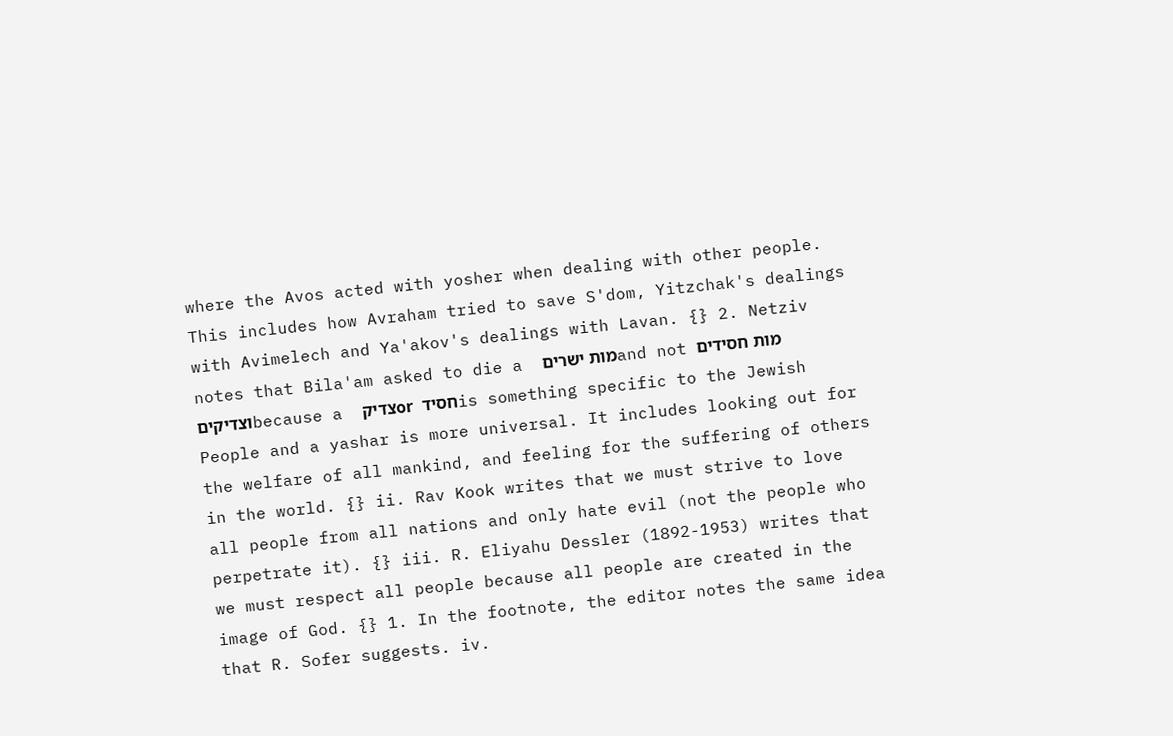where the Avos acted with yosher when dealing with other people. This includes how Avraham tried to save S'dom, Yitzchak's dealings with Avimelech and Ya'akov's dealings with Lavan. {} 2. Netziv notes that Bila'am asked to die a  מות ישריםand not מות חסידים  וצדיקיםbecause a  צדיקor  חסידis something specific to the Jewish People and a yashar is more universal. It includes looking out for the welfare of all mankind, and feeling for the suffering of others in the world. {} ii. Rav Kook writes that we must strive to love all people from all nations and only hate evil (not the people who perpetrate it). {} iii. R. Eliyahu Dessler (1892-1953) writes that we must respect all people because all people are created in the image of God. {} 1. In the footnote, the editor notes the same idea that R. Sofer suggests. iv.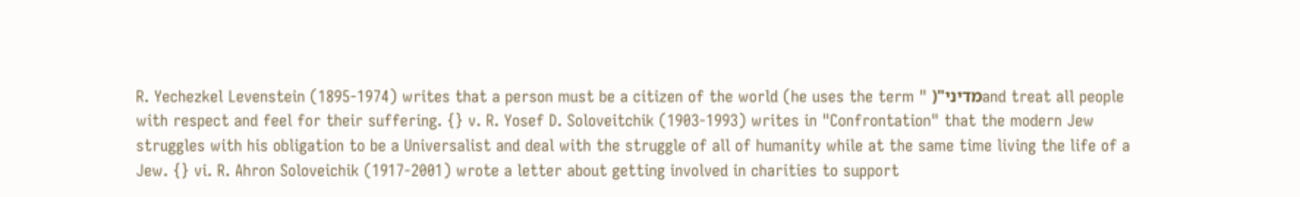R. Yechezkel Levenstein (1895-1974) writes that a person must be a citizen of the world (he uses the term " )"מדיניand treat all people with respect and feel for their suffering. {} v. R. Yosef D. Soloveitchik (1903-1993) writes in "Confrontation" that the modern Jew struggles with his obligation to be a Universalist and deal with the struggle of all of humanity while at the same time living the life of a Jew. {} vi. R. Ahron Soloveichik (1917-2001) wrote a letter about getting involved in charities to support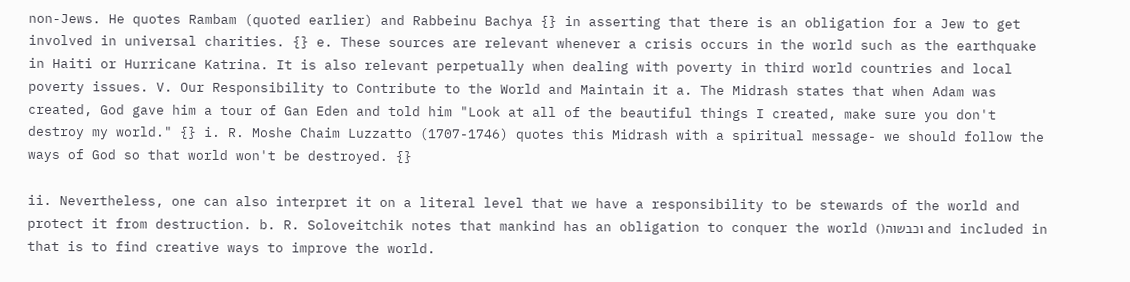non-Jews. He quotes Rambam (quoted earlier) and Rabbeinu Bachya {} in asserting that there is an obligation for a Jew to get involved in universal charities. {} e. These sources are relevant whenever a crisis occurs in the world such as the earthquake in Haiti or Hurricane Katrina. It is also relevant perpetually when dealing with poverty in third world countries and local poverty issues. V. Our Responsibility to Contribute to the World and Maintain it a. The Midrash states that when Adam was created, God gave him a tour of Gan Eden and told him "Look at all of the beautiful things I created, make sure you don't destroy my world." {} i. R. Moshe Chaim Luzzatto (1707-1746) quotes this Midrash with a spiritual message- we should follow the ways of God so that world won't be destroyed. {}

ii. Nevertheless, one can also interpret it on a literal level that we have a responsibility to be stewards of the world and protect it from destruction. b. R. Soloveitchik notes that mankind has an obligation to conquer the world ()וכבשוה and included in that is to find creative ways to improve the world.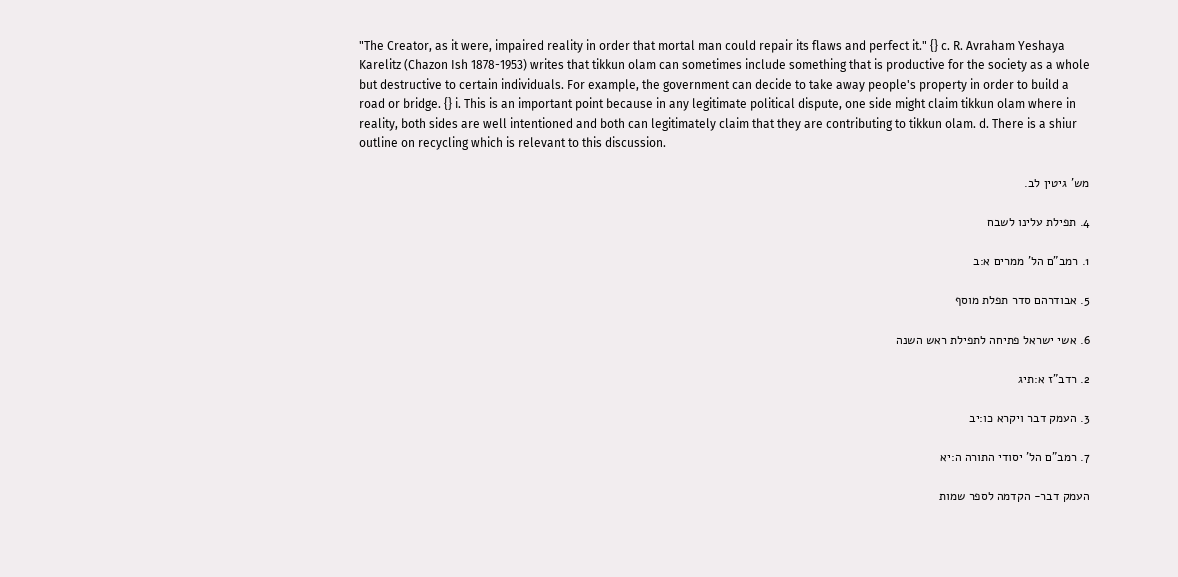"The Creator, as it were, impaired reality in order that mortal man could repair its flaws and perfect it." {} c. R. Avraham Yeshaya Karelitz (Chazon Ish 1878-1953) writes that tikkun olam can sometimes include something that is productive for the society as a whole but destructive to certain individuals. For example, the government can decide to take away people's property in order to build a road or bridge. {} i. This is an important point because in any legitimate political dispute, one side might claim tikkun olam where in reality, both sides are well intentioned and both can legitimately claim that they are contributing to tikkun olam. d. There is a shiur outline on recycling which is relevant to this discussion.

מש' גיטין לב.

4. תפילת עלינו לשבח

1. רמב"ם הל' ממרים א:ב

5. אבודרהם סדר תפלת מוסף

6. אשי ישראל פתיחה לתפילת ראש השנה

2. רדב"ז א:תיג

3. העמק דבר ויקרא כו:יב

7. רמב"ם הל' יסודי התורה ה:יא

העמק דבר- הקדמה לספר שמות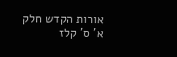אורות הקדש חלק א' ס' קלז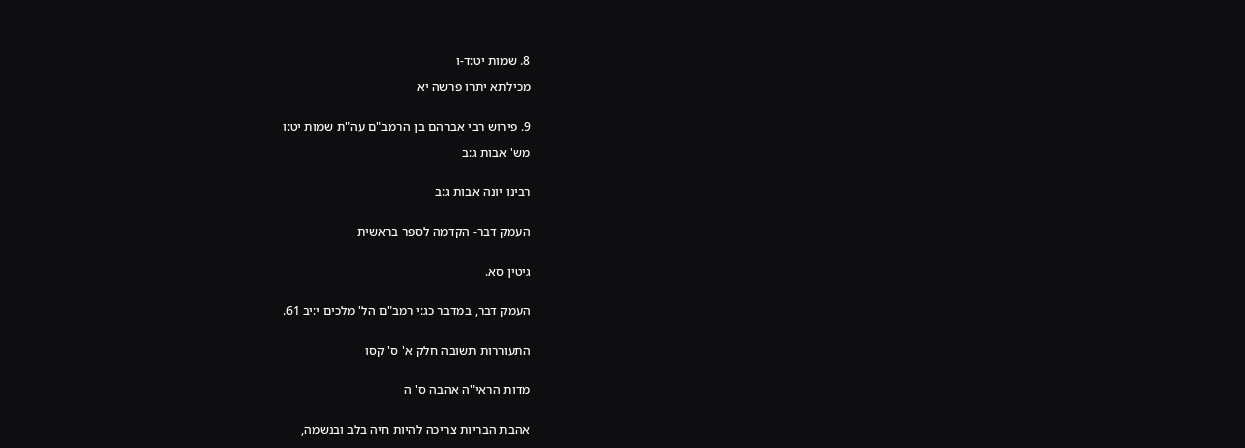8. שמות יט:ד-ו

מכילתא יתרו פרשה יא


9. פירוש רבי אברהם בן הרמב"ם עה"ת שמות יט:ו

מש' אבות ג:ב


רבינו יונה אבות ג:ב


העמק דבר- הקדמה לספר בראשית


גיטין סא.


העמק דבר, במדבר כג:י רמב"ם הל' מלכים י:יב 61.


התעוררות תשובה חלק א' ס' קסו


מדות הראי"ה אהבה ס' ה


אהבת הבריות צריכה להיות חיה בלב ובנשמה,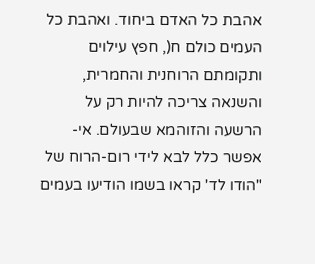אהבת כל האדם ביחוד. ואהבת כל העמים כולם ח(, חפץ עילוים ותקומתם הרוחנית והחמרית, והשנאה צריכה להיות רק על הרשעה והזוהמא שבעולם. אי-אפשר כלל לבא לידי רום-הרוח של "הודו לד' קראו בשמו הודיעו בעמים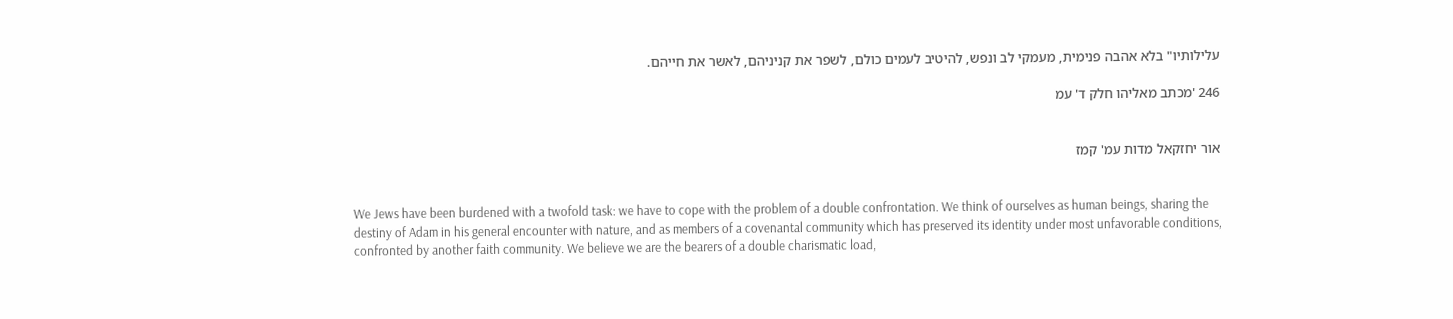עלילותיו" בלא אהבה פנימית, מעמקי לב ונפש, להיטיב לעמים כולם, לשפר את קניניהם, לאשר את חייהם.

246 'מכתב מאליהו חלק ד' עמ


אור יחזקאל מדות עמ' קמז


We Jews have been burdened with a twofold task: we have to cope with the problem of a double confrontation. We think of ourselves as human beings, sharing the destiny of Adam in his general encounter with nature, and as members of a covenantal community which has preserved its identity under most unfavorable conditions, confronted by another faith community. We believe we are the bearers of a double charismatic load,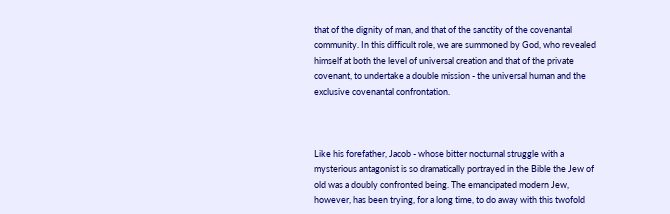that of the dignity of man, and that of the sanctity of the covenantal community. In this difficult role, we are summoned by God, who revealed himself at both the level of universal creation and that of the private covenant, to undertake a double mission - the universal human and the exclusive covenantal confrontation.



Like his forefather, Jacob - whose bitter nocturnal struggle with a mysterious antagonist is so dramatically portrayed in the Bible the Jew of old was a doubly confronted being. The emancipated modern Jew, however, has been trying, for a long time, to do away with this twofold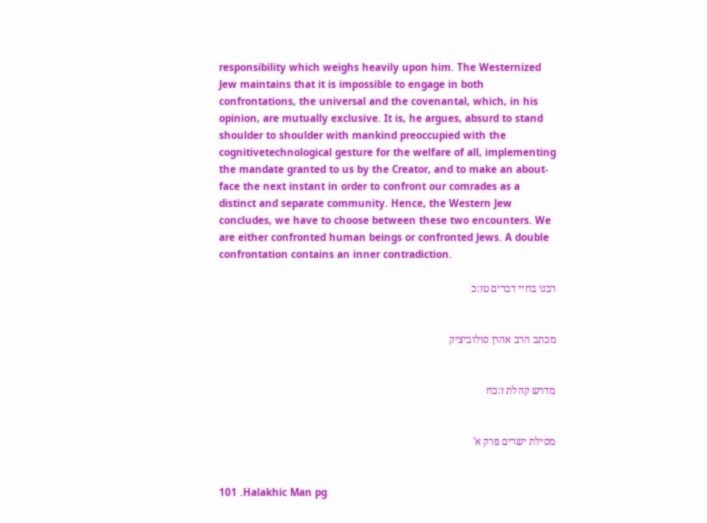responsibility which weighs heavily upon him. The Westernized Jew maintains that it is impossible to engage in both confrontations, the universal and the covenantal, which, in his opinion, are mutually exclusive. It is, he argues, absurd to stand shoulder to shoulder with mankind preoccupied with the cognitivetechnological gesture for the welfare of all, implementing the mandate granted to us by the Creator, and to make an about-face the next instant in order to confront our comrades as a distinct and separate community. Hence, the Western Jew concludes, we have to choose between these two encounters. We are either confronted human beings or confronted Jews. A double confrontation contains an inner contradiction.

רבנו בחיי דברים טז:כ


מכתב הרב אהרן סולוביציק


מדרש קהלת ז:כח


מסילת ישרים פרק א'


101 .Halakhic Man pg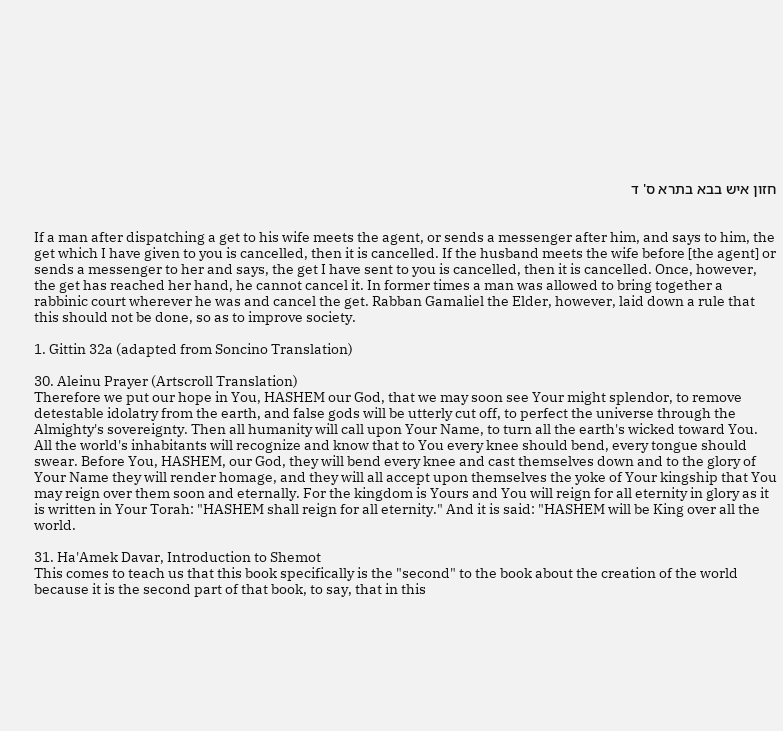חזון איש בבא בתרא ס' ד


If a man after dispatching a get to his wife meets the agent, or sends a messenger after him, and says to him, the get which I have given to you is cancelled, then it is cancelled. If the husband meets the wife before [the agent] or sends a messenger to her and says, the get I have sent to you is cancelled, then it is cancelled. Once, however, the get has reached her hand, he cannot cancel it. In former times a man was allowed to bring together a rabbinic court wherever he was and cancel the get. Rabban Gamaliel the Elder, however, laid down a rule that this should not be done, so as to improve society.

1. Gittin 32a (adapted from Soncino Translation)

30. Aleinu Prayer (Artscroll Translation)
Therefore we put our hope in You, HASHEM our God, that we may soon see Your might splendor, to remove detestable idolatry from the earth, and false gods will be utterly cut off, to perfect the universe through the Almighty's sovereignty. Then all humanity will call upon Your Name, to turn all the earth's wicked toward You. All the world's inhabitants will recognize and know that to You every knee should bend, every tongue should swear. Before You, HASHEM, our God, they will bend every knee and cast themselves down and to the glory of Your Name they will render homage, and they will all accept upon themselves the yoke of Your kingship that You may reign over them soon and eternally. For the kingdom is Yours and You will reign for all eternity in glory as it is written in Your Torah: "HASHEM shall reign for all eternity." And it is said: "HASHEM will be King over all the world.

31. Ha'Amek Davar, Introduction to Shemot
This comes to teach us that this book specifically is the "second" to the book about the creation of the world because it is the second part of that book, to say, that in this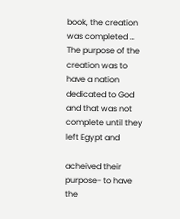book, the creation was completed … The purpose of the creation was to have a nation dedicated to God and that was not complete until they left Egypt and

acheived their purpose- to have the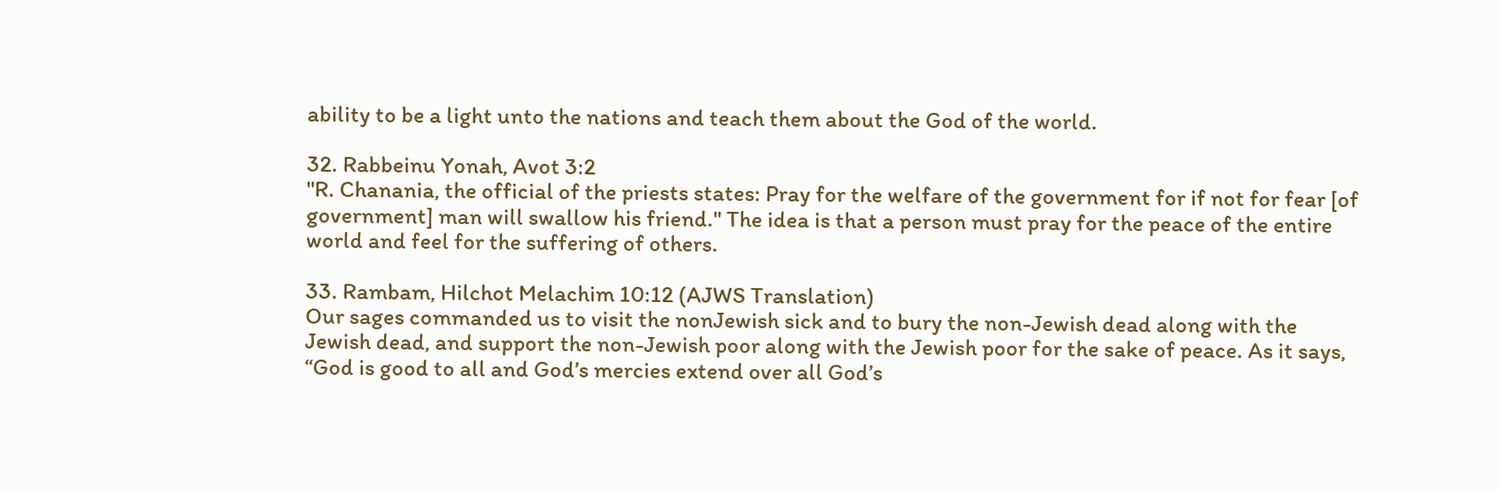ability to be a light unto the nations and teach them about the God of the world.

32. Rabbeinu Yonah, Avot 3:2
"R. Chanania, the official of the priests states: Pray for the welfare of the government for if not for fear [of government] man will swallow his friend." The idea is that a person must pray for the peace of the entire world and feel for the suffering of others.

33. Rambam, Hilchot Melachim 10:12 (AJWS Translation)
Our sages commanded us to visit the nonJewish sick and to bury the non-Jewish dead along with the Jewish dead, and support the non-Jewish poor along with the Jewish poor for the sake of peace. As it says, “God is good to all and God’s mercies extend over all God’s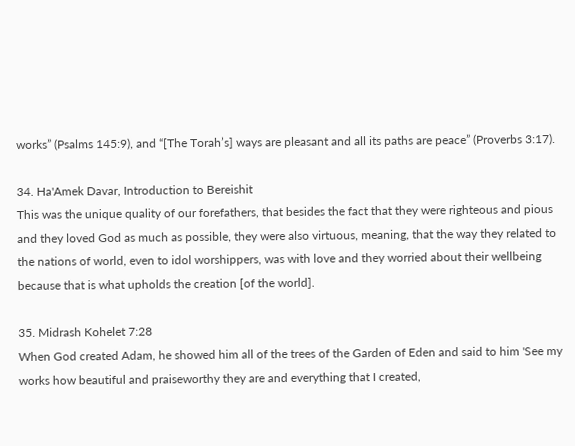works” (Psalms 145:9), and “[The Torah’s] ways are pleasant and all its paths are peace” (Proverbs 3:17).

34. Ha'Amek Davar, Introduction to Bereishit
This was the unique quality of our forefathers, that besides the fact that they were righteous and pious and they loved God as much as possible, they were also virtuous, meaning, that the way they related to the nations of world, even to idol worshippers, was with love and they worried about their wellbeing because that is what upholds the creation [of the world].

35. Midrash Kohelet 7:28
When God created Adam, he showed him all of the trees of the Garden of Eden and said to him 'See my works how beautiful and praiseworthy they are and everything that I created,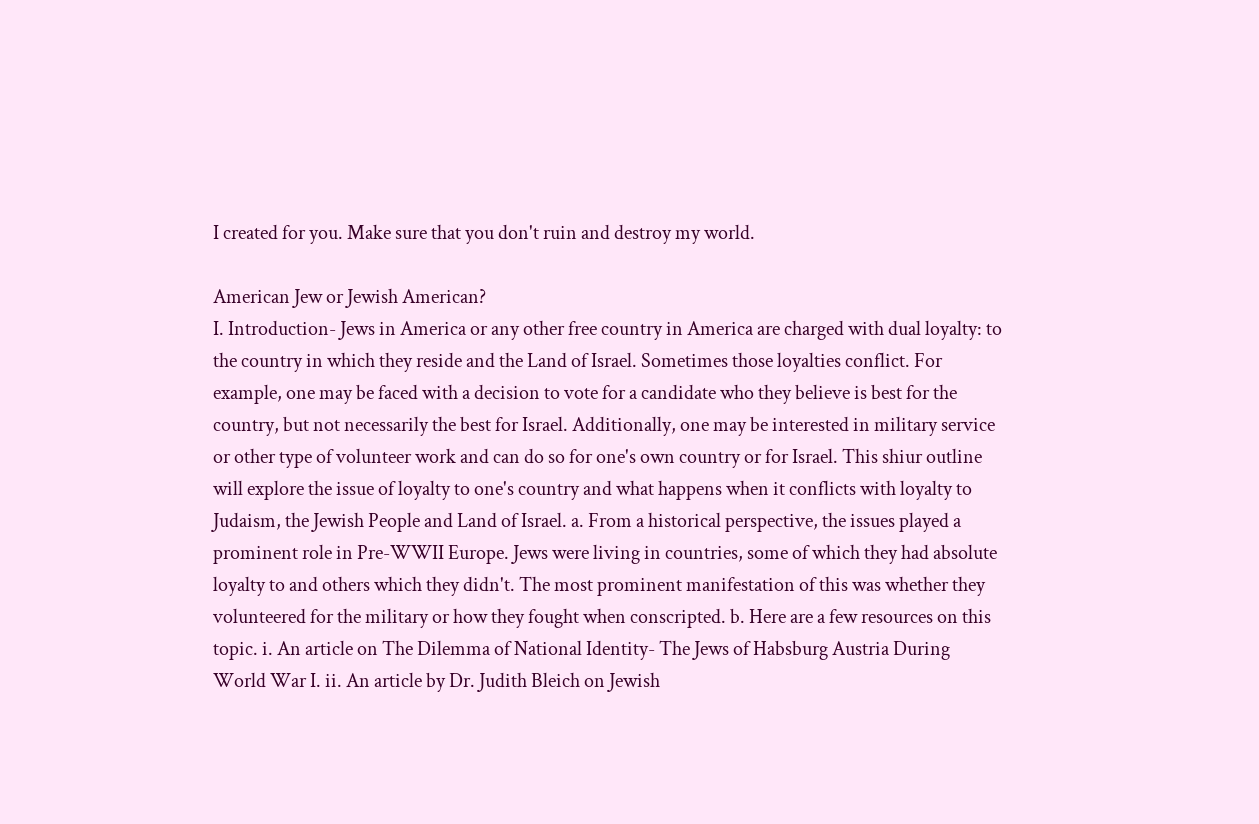I created for you. Make sure that you don't ruin and destroy my world.

American Jew or Jewish American?
I. Introduction- Jews in America or any other free country in America are charged with dual loyalty: to the country in which they reside and the Land of Israel. Sometimes those loyalties conflict. For example, one may be faced with a decision to vote for a candidate who they believe is best for the country, but not necessarily the best for Israel. Additionally, one may be interested in military service or other type of volunteer work and can do so for one's own country or for Israel. This shiur outline will explore the issue of loyalty to one's country and what happens when it conflicts with loyalty to Judaism, the Jewish People and Land of Israel. a. From a historical perspective, the issues played a prominent role in Pre-WWII Europe. Jews were living in countries, some of which they had absolute loyalty to and others which they didn't. The most prominent manifestation of this was whether they volunteered for the military or how they fought when conscripted. b. Here are a few resources on this topic. i. An article on The Dilemma of National Identity- The Jews of Habsburg Austria During World War I. ii. An article by Dr. Judith Bleich on Jewish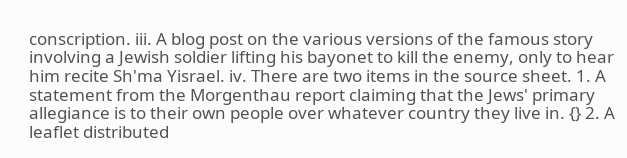conscription. iii. A blog post on the various versions of the famous story involving a Jewish soldier lifting his bayonet to kill the enemy, only to hear him recite Sh'ma Yisrael. iv. There are two items in the source sheet. 1. A statement from the Morgenthau report claiming that the Jews' primary allegiance is to their own people over whatever country they live in. {} 2. A leaflet distributed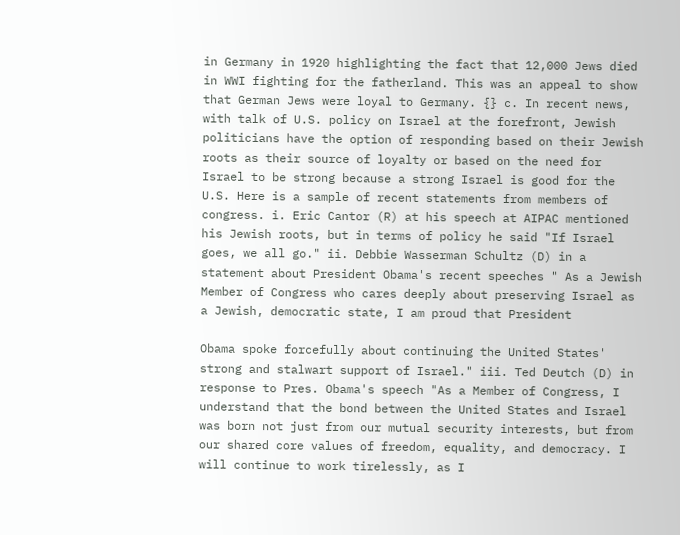in Germany in 1920 highlighting the fact that 12,000 Jews died in WWI fighting for the fatherland. This was an appeal to show that German Jews were loyal to Germany. {} c. In recent news, with talk of U.S. policy on Israel at the forefront, Jewish politicians have the option of responding based on their Jewish roots as their source of loyalty or based on the need for Israel to be strong because a strong Israel is good for the U.S. Here is a sample of recent statements from members of congress. i. Eric Cantor (R) at his speech at AIPAC mentioned his Jewish roots, but in terms of policy he said "If Israel goes, we all go." ii. Debbie Wasserman Schultz (D) in a statement about President Obama's recent speeches " As a Jewish Member of Congress who cares deeply about preserving Israel as a Jewish, democratic state, I am proud that President

Obama spoke forcefully about continuing the United States' strong and stalwart support of Israel." iii. Ted Deutch (D) in response to Pres. Obama's speech "As a Member of Congress, I understand that the bond between the United States and Israel was born not just from our mutual security interests, but from our shared core values of freedom, equality, and democracy. I will continue to work tirelessly, as I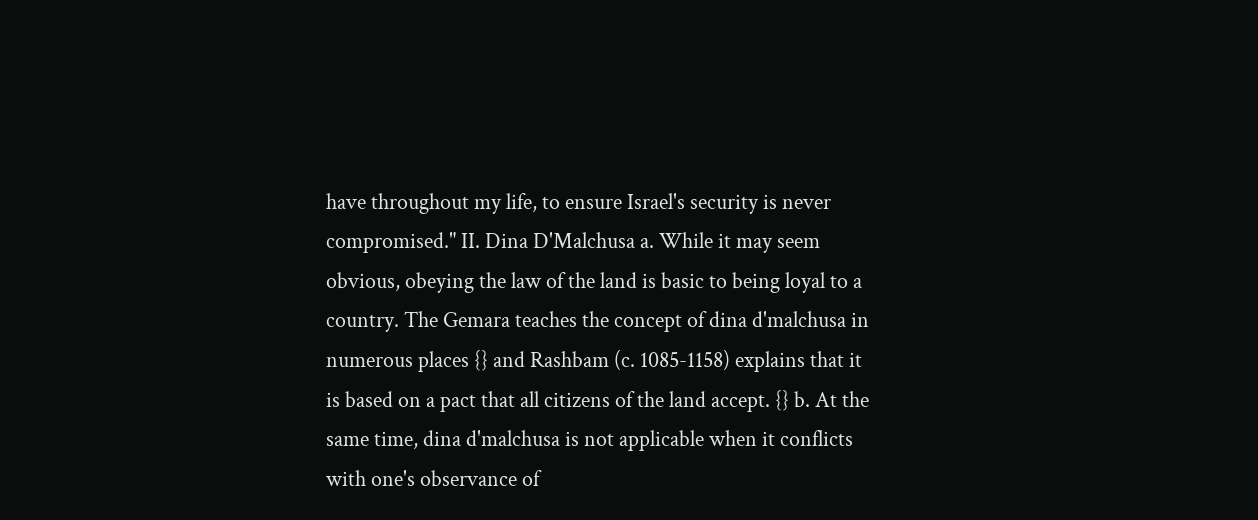have throughout my life, to ensure Israel's security is never compromised." II. Dina D'Malchusa a. While it may seem obvious, obeying the law of the land is basic to being loyal to a country. The Gemara teaches the concept of dina d'malchusa in numerous places {} and Rashbam (c. 1085-1158) explains that it is based on a pact that all citizens of the land accept. {} b. At the same time, dina d'malchusa is not applicable when it conflicts with one's observance of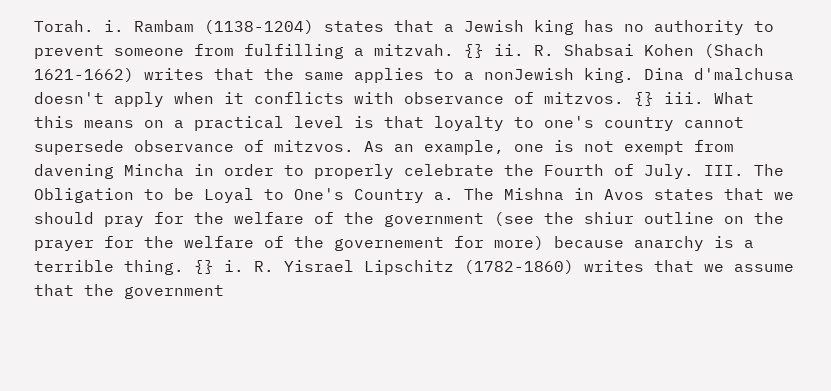Torah. i. Rambam (1138-1204) states that a Jewish king has no authority to prevent someone from fulfilling a mitzvah. {} ii. R. Shabsai Kohen (Shach 1621-1662) writes that the same applies to a nonJewish king. Dina d'malchusa doesn't apply when it conflicts with observance of mitzvos. {} iii. What this means on a practical level is that loyalty to one's country cannot supersede observance of mitzvos. As an example, one is not exempt from davening Mincha in order to properly celebrate the Fourth of July. III. The Obligation to be Loyal to One's Country a. The Mishna in Avos states that we should pray for the welfare of the government (see the shiur outline on the prayer for the welfare of the governement for more) because anarchy is a terrible thing. {} i. R. Yisrael Lipschitz (1782-1860) writes that we assume that the government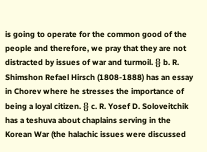is going to operate for the common good of the people and therefore, we pray that they are not distracted by issues of war and turmoil. {} b. R. Shimshon Refael Hirsch (1808-1888) has an essay in Chorev where he stresses the importance of being a loyal citizen. {} c. R. Yosef D. Soloveitchik has a teshuva about chaplains serving in the Korean War (the halachic issues were discussed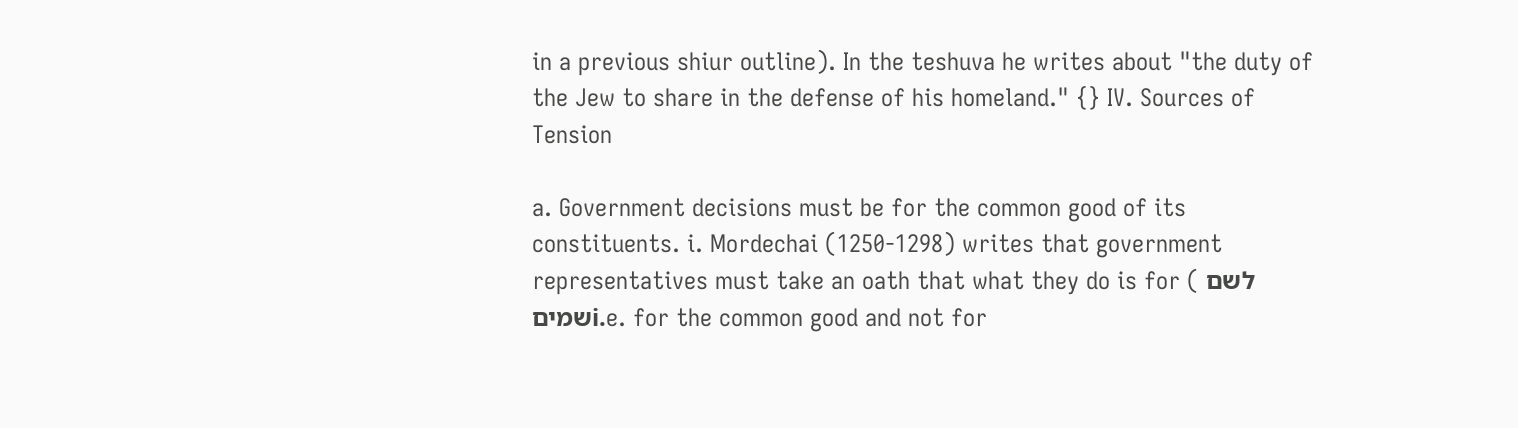in a previous shiur outline). In the teshuva he writes about "the duty of the Jew to share in the defense of his homeland." {} IV. Sources of Tension

a. Government decisions must be for the common good of its constituents. i. Mordechai (1250-1298) writes that government representatives must take an oath that what they do is for ( לשם שמיםi.e. for the common good and not for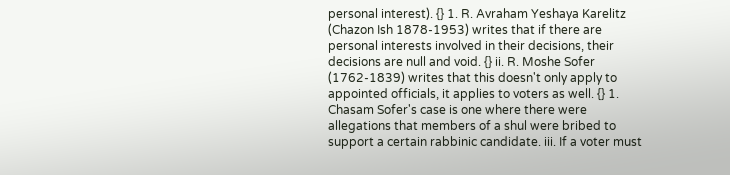personal interest). {} 1. R. Avraham Yeshaya Karelitz (Chazon Ish 1878-1953) writes that if there are personal interests involved in their decisions, their decisions are null and void. {} ii. R. Moshe Sofer (1762-1839) writes that this doesn't only apply to appointed officials, it applies to voters as well. {} 1. Chasam Sofer's case is one where there were allegations that members of a shul were bribed to support a certain rabbinic candidate. iii. If a voter must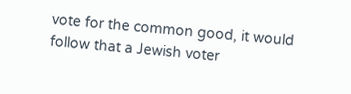vote for the common good, it would follow that a Jewish voter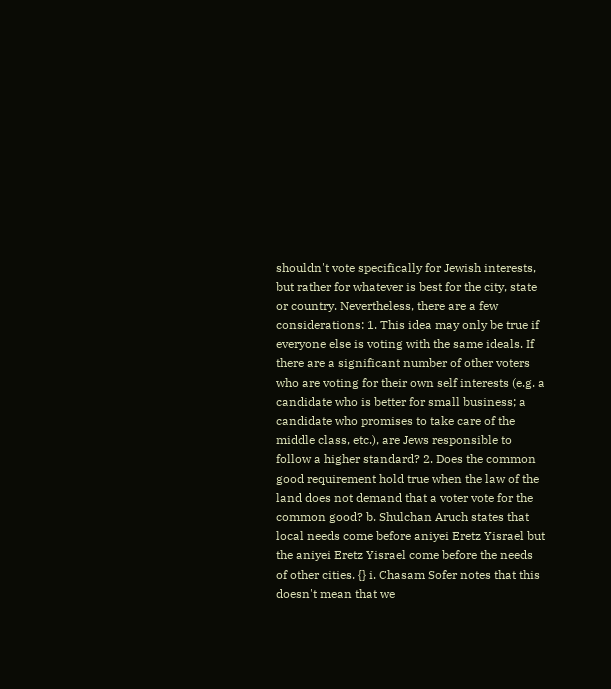shouldn't vote specifically for Jewish interests, but rather for whatever is best for the city, state or country. Nevertheless, there are a few considerations: 1. This idea may only be true if everyone else is voting with the same ideals. If there are a significant number of other voters who are voting for their own self interests (e.g. a candidate who is better for small business; a candidate who promises to take care of the middle class, etc.), are Jews responsible to follow a higher standard? 2. Does the common good requirement hold true when the law of the land does not demand that a voter vote for the common good? b. Shulchan Aruch states that local needs come before aniyei Eretz Yisrael but the aniyei Eretz Yisrael come before the needs of other cities. {} i. Chasam Sofer notes that this doesn't mean that we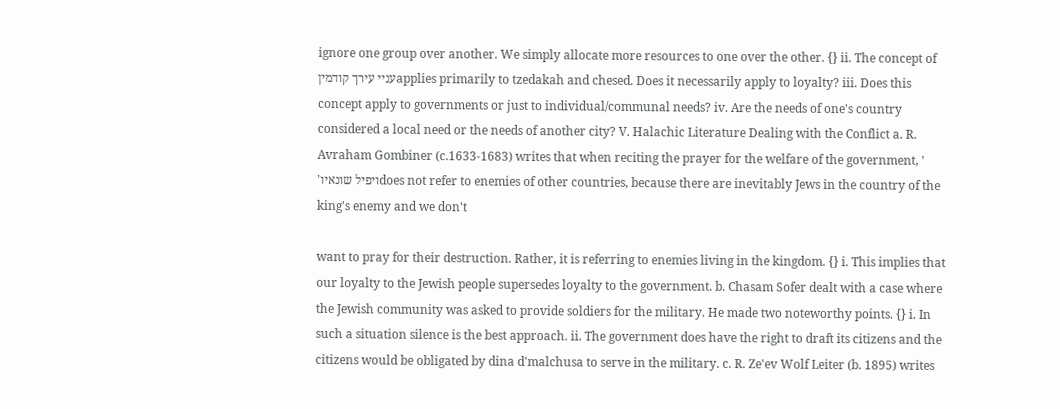ignore one group over another. We simply allocate more resources to one over the other. {} ii. The concept of  עניי עירך קודמיןapplies primarily to tzedakah and chesed. Does it necessarily apply to loyalty? iii. Does this concept apply to governments or just to individual/communal needs? iv. Are the needs of one's country considered a local need or the needs of another city? V. Halachic Literature Dealing with the Conflict a. R. Avraham Gombiner (c.1633-1683) writes that when reciting the prayer for the welfare of the government, ' 'ויפיל שונאיוdoes not refer to enemies of other countries, because there are inevitably Jews in the country of the king's enemy and we don't

want to pray for their destruction. Rather, it is referring to enemies living in the kingdom. {} i. This implies that our loyalty to the Jewish people supersedes loyalty to the government. b. Chasam Sofer dealt with a case where the Jewish community was asked to provide soldiers for the military. He made two noteworthy points. {} i. In such a situation silence is the best approach. ii. The government does have the right to draft its citizens and the citizens would be obligated by dina d'malchusa to serve in the military. c. R. Ze'ev Wolf Leiter (b. 1895) writes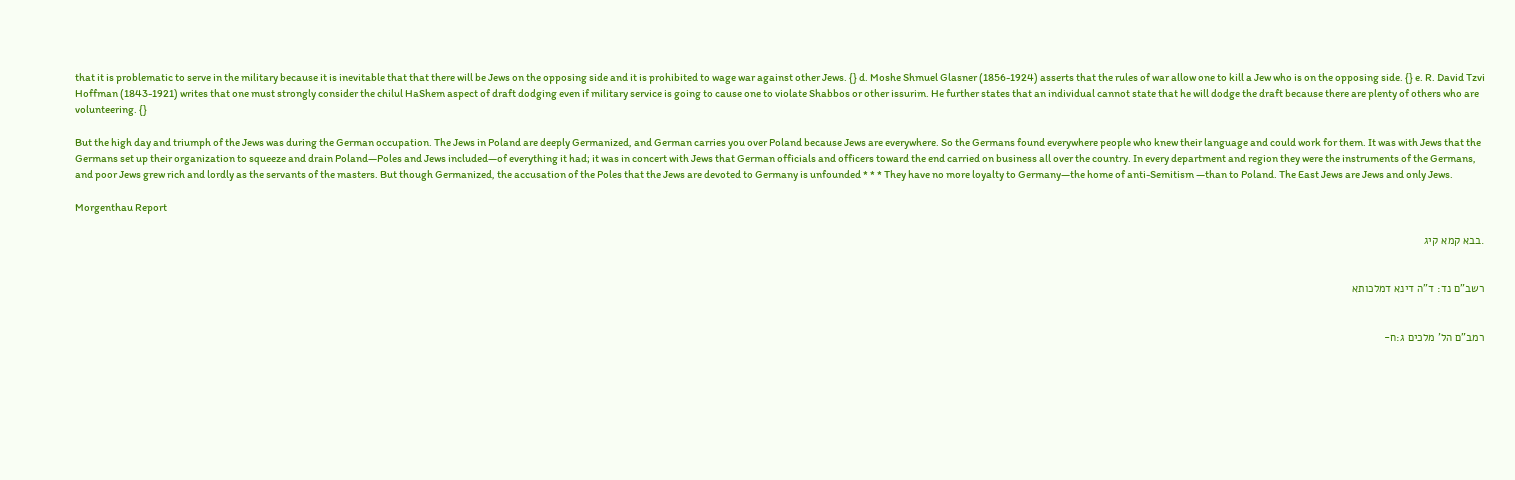that it is problematic to serve in the military because it is inevitable that that there will be Jews on the opposing side and it is prohibited to wage war against other Jews. {} d. Moshe Shmuel Glasner (1856-1924) asserts that the rules of war allow one to kill a Jew who is on the opposing side. {} e. R. David Tzvi Hoffman (1843-1921) writes that one must strongly consider the chilul HaShem aspect of draft dodging even if military service is going to cause one to violate Shabbos or other issurim. He further states that an individual cannot state that he will dodge the draft because there are plenty of others who are volunteering. {}

But the high day and triumph of the Jews was during the German occupation. The Jews in Poland are deeply Germanized, and German carries you over Poland because Jews are everywhere. So the Germans found everywhere people who knew their language and could work for them. It was with Jews that the Germans set up their organization to squeeze and drain Poland—Poles and Jews included—of everything it had; it was in concert with Jews that German officials and officers toward the end carried on business all over the country. In every department and region they were the instruments of the Germans, and poor Jews grew rich and lordly as the servants of the masters. But though Germanized, the accusation of the Poles that the Jews are devoted to Germany is unfounded * * * They have no more loyalty to Germany—the home of anti-Semitism —than to Poland. The East Jews are Jews and only Jews.

Morgenthau Report

.בבא קמא קיג


רשב"ם נד: ד"ה דינא דמלכותא


רמב"ם הל' מלכים ג:ח-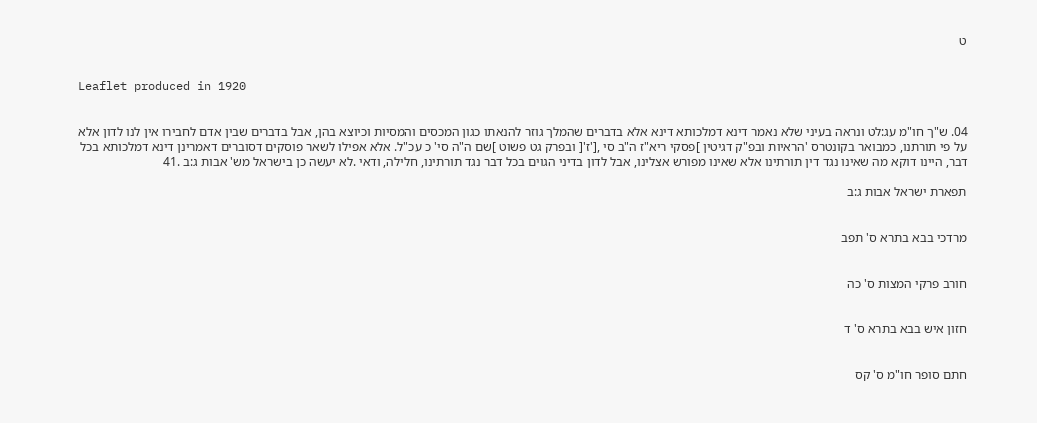ט


Leaflet produced in 1920


04. ש"ך חו"מ עג:לט ונראה בעיני שלא נאמר דינא דמלכותא דינא אלא בדברים שהמלך גוזר להנאתו כגון המכסים והמסיות וכיוצא בהן, אבל בדברים שבין אדם לחבירו אין לנו לדון אלא על פי תורתנו, כמבואר בקונטרס 'הראיות ובפ"ק דגיטין ]פסקי ריא"ז ה"ב סי ,['ז'[ ובפרק גט פשוט ]שם ה"ה סי' כ עכ"ל. אלא אפילו לשאר פוסקים דסוברים דאמרינן דינא דמלכותא בכל דבר, היינו דוקא מה שאינו נגד דין תורתינו אלא שאינו מפורש אצלינו, אבל לדון בדיני הגוים בכל דבר נגד תורתינו, חלילה, ודאי .לא יעשה כן בישראל מש' אבות ג:ב .41

תפארת ישראל אבות ג:ב


מרדכי בבא בתרא ס' תפב


חורב פרקי המצות ס' כה


חזון איש בבא בתרא ס' ד


חתם סופר חו"מ ס' קס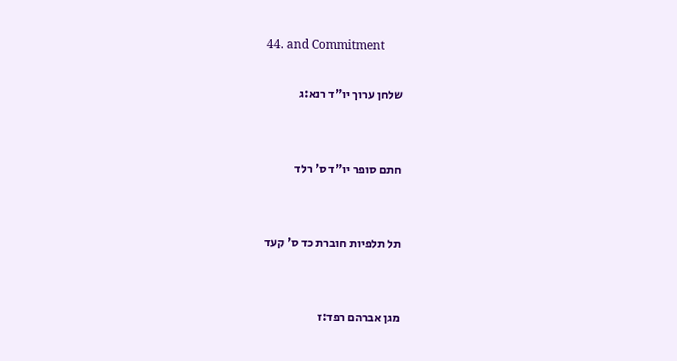44. and Commitment

שלחן ערוך יו"ד רנא:ג


חתם סופר יו"ד ס' רלד


תל תלפיות חוברת כד ס' קעד


מגן אברהם רפד:ז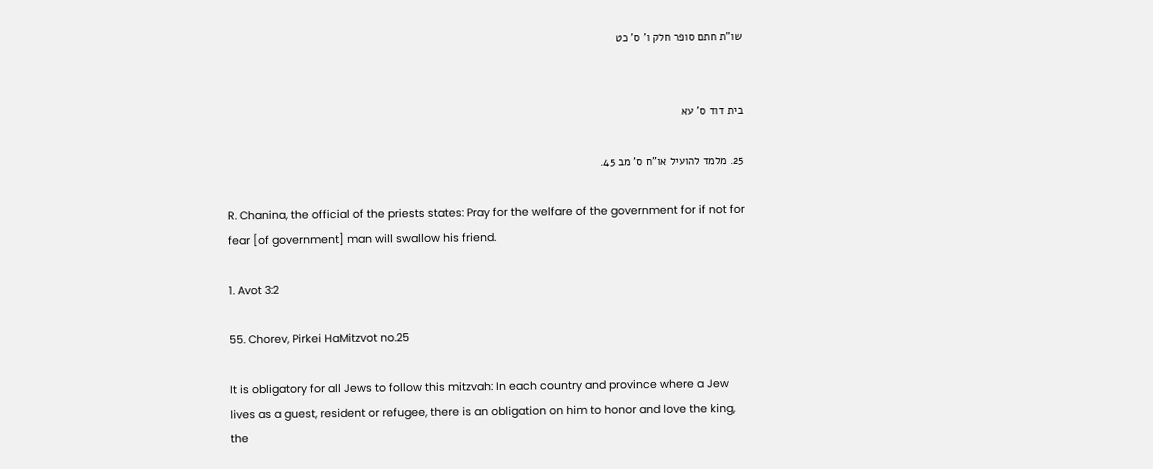שו"ת חתם סופר חלק ו' ס' כט


בית דוד ס' עא

25. מלמד להועיל או"ח ס' מב 45.

R. Chanina, the official of the priests states: Pray for the welfare of the government for if not for fear [of government] man will swallow his friend.

1. Avot 3:2

55. Chorev, Pirkei HaMitzvot no.25

It is obligatory for all Jews to follow this mitzvah: In each country and province where a Jew lives as a guest, resident or refugee, there is an obligation on him to honor and love the king, the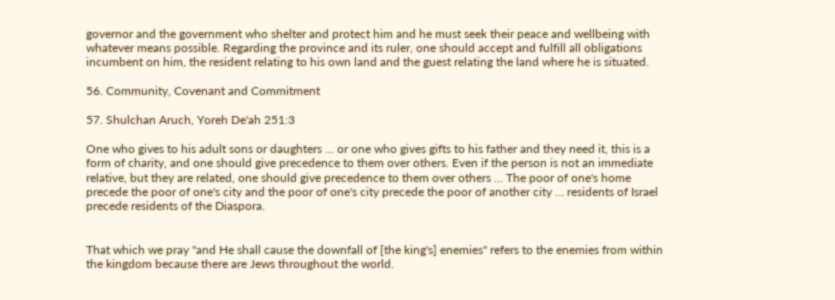governor and the government who shelter and protect him and he must seek their peace and wellbeing with whatever means possible. Regarding the province and its ruler, one should accept and fulfill all obligations incumbent on him, the resident relating to his own land and the guest relating the land where he is situated.

56. Community, Covenant and Commitment

57. Shulchan Aruch, Yoreh De'ah 251:3

One who gives to his adult sons or daughters … or one who gives gifts to his father and they need it, this is a form of charity, and one should give precedence to them over others. Even if the person is not an immediate relative, but they are related, one should give precedence to them over others … The poor of one's home precede the poor of one's city and the poor of one's city precede the poor of another city … residents of Israel precede residents of the Diaspora.


That which we pray "and He shall cause the downfall of [the king's] enemies" refers to the enemies from within the kingdom because there are Jews throughout the world.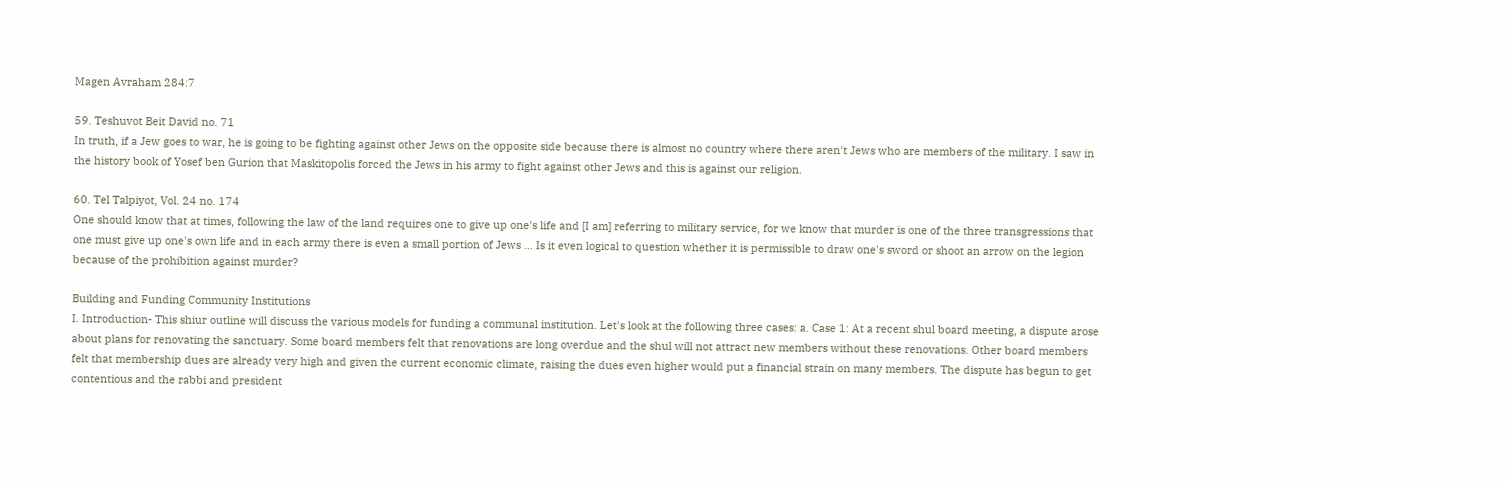Magen Avraham 284:7

59. Teshuvot Beit David no. 71
In truth, if a Jew goes to war, he is going to be fighting against other Jews on the opposite side because there is almost no country where there aren't Jews who are members of the military. I saw in the history book of Yosef ben Gurion that Maskitopolis forced the Jews in his army to fight against other Jews and this is against our religion.

60. Tel Talpiyot, Vol. 24 no. 174
One should know that at times, following the law of the land requires one to give up one's life and [I am] referring to military service, for we know that murder is one of the three transgressions that one must give up one's own life and in each army there is even a small portion of Jews … Is it even logical to question whether it is permissible to draw one's sword or shoot an arrow on the legion because of the prohibition against murder?

Building and Funding Community Institutions
I. Introduction- This shiur outline will discuss the various models for funding a communal institution. Let's look at the following three cases: a. Case 1: At a recent shul board meeting, a dispute arose about plans for renovating the sanctuary. Some board members felt that renovations are long overdue and the shul will not attract new members without these renovations. Other board members felt that membership dues are already very high and given the current economic climate, raising the dues even higher would put a financial strain on many members. The dispute has begun to get contentious and the rabbi and president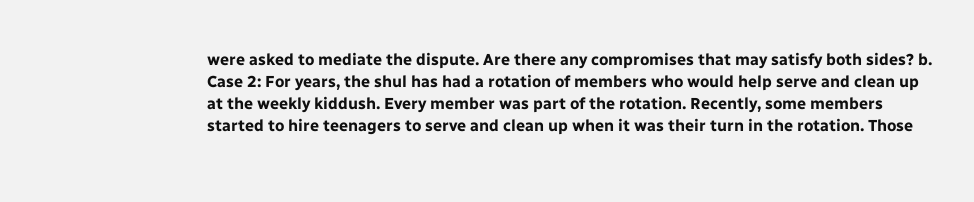were asked to mediate the dispute. Are there any compromises that may satisfy both sides? b. Case 2: For years, the shul has had a rotation of members who would help serve and clean up at the weekly kiddush. Every member was part of the rotation. Recently, some members started to hire teenagers to serve and clean up when it was their turn in the rotation. Those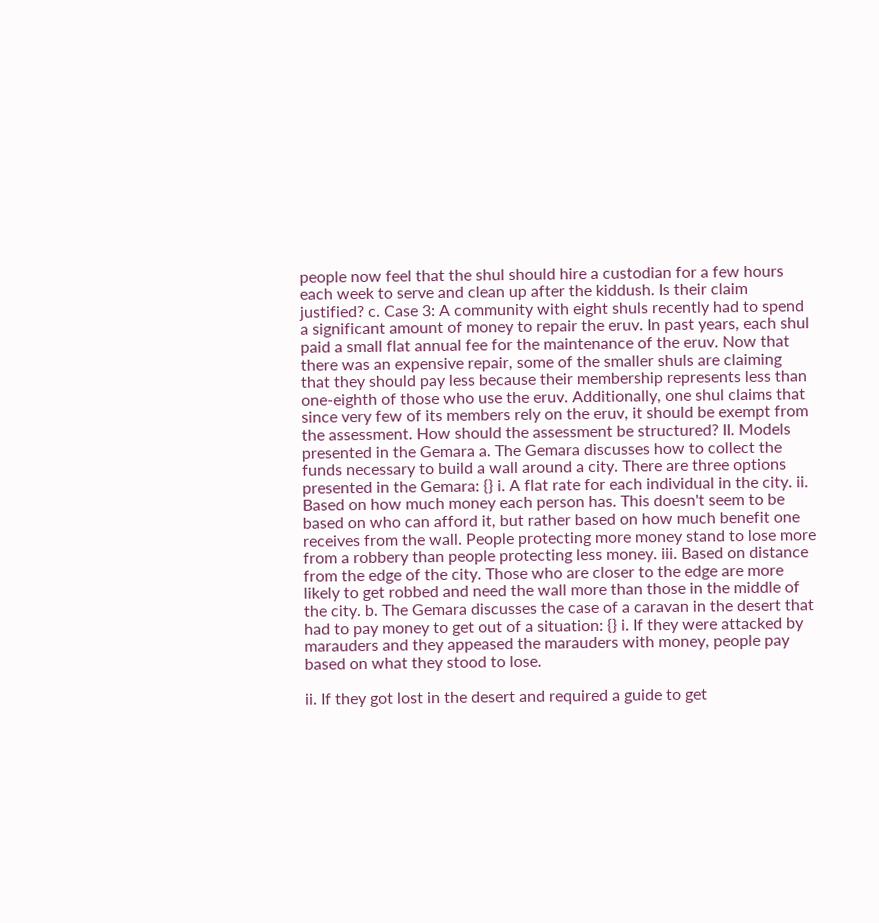people now feel that the shul should hire a custodian for a few hours each week to serve and clean up after the kiddush. Is their claim justified? c. Case 3: A community with eight shuls recently had to spend a significant amount of money to repair the eruv. In past years, each shul paid a small flat annual fee for the maintenance of the eruv. Now that there was an expensive repair, some of the smaller shuls are claiming that they should pay less because their membership represents less than one-eighth of those who use the eruv. Additionally, one shul claims that since very few of its members rely on the eruv, it should be exempt from the assessment. How should the assessment be structured? II. Models presented in the Gemara a. The Gemara discusses how to collect the funds necessary to build a wall around a city. There are three options presented in the Gemara: {} i. A flat rate for each individual in the city. ii. Based on how much money each person has. This doesn't seem to be based on who can afford it, but rather based on how much benefit one receives from the wall. People protecting more money stand to lose more from a robbery than people protecting less money. iii. Based on distance from the edge of the city. Those who are closer to the edge are more likely to get robbed and need the wall more than those in the middle of the city. b. The Gemara discusses the case of a caravan in the desert that had to pay money to get out of a situation: {} i. If they were attacked by marauders and they appeased the marauders with money, people pay based on what they stood to lose.

ii. If they got lost in the desert and required a guide to get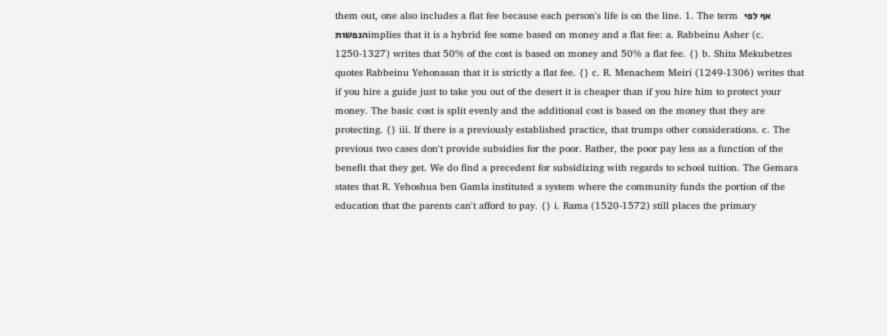them out, one also includes a flat fee because each person's life is on the line. 1. The term  אף לפי הנפשותimplies that it is a hybrid fee some based on money and a flat fee: a. Rabbeinu Asher (c. 1250-1327) writes that 50% of the cost is based on money and 50% a flat fee. {} b. Shita Mekubetzes quotes Rabbeinu Yehonasan that it is strictly a flat fee. {} c. R. Menachem Meiri (1249-1306) writes that if you hire a guide just to take you out of the desert it is cheaper than if you hire him to protect your money. The basic cost is split evenly and the additional cost is based on the money that they are protecting. {} iii. If there is a previously established practice, that trumps other considerations. c. The previous two cases don't provide subsidies for the poor. Rather, the poor pay less as a function of the benefit that they get. We do find a precedent for subsidizing with regards to school tuition. The Gemara states that R. Yehoshua ben Gamla instituted a system where the community funds the portion of the education that the parents can't afford to pay. {} i. Rama (1520-1572) still places the primary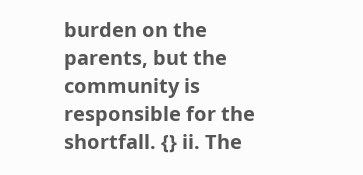burden on the parents, but the community is responsible for the shortfall. {} ii. The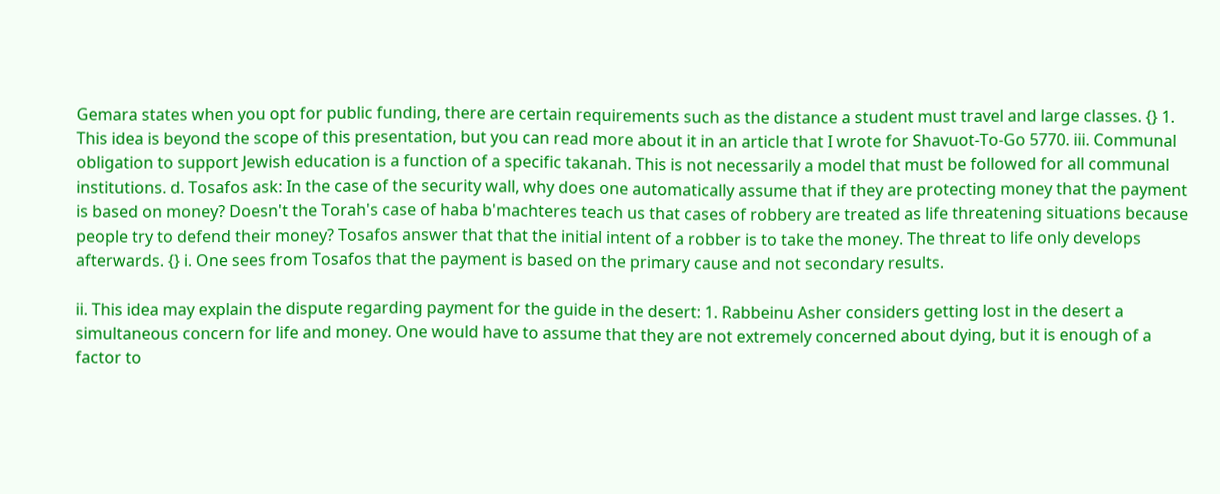Gemara states when you opt for public funding, there are certain requirements such as the distance a student must travel and large classes. {} 1. This idea is beyond the scope of this presentation, but you can read more about it in an article that I wrote for Shavuot-To-Go 5770. iii. Communal obligation to support Jewish education is a function of a specific takanah. This is not necessarily a model that must be followed for all communal institutions. d. Tosafos ask: In the case of the security wall, why does one automatically assume that if they are protecting money that the payment is based on money? Doesn't the Torah's case of haba b'machteres teach us that cases of robbery are treated as life threatening situations because people try to defend their money? Tosafos answer that that the initial intent of a robber is to take the money. The threat to life only develops afterwards. {} i. One sees from Tosafos that the payment is based on the primary cause and not secondary results.

ii. This idea may explain the dispute regarding payment for the guide in the desert: 1. Rabbeinu Asher considers getting lost in the desert a simultaneous concern for life and money. One would have to assume that they are not extremely concerned about dying, but it is enough of a factor to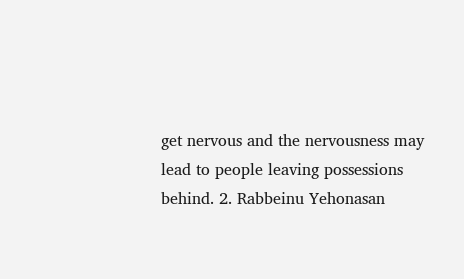get nervous and the nervousness may lead to people leaving possessions behind. 2. Rabbeinu Yehonasan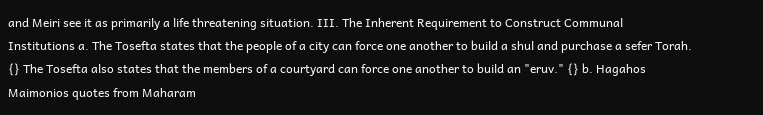and Meiri see it as primarily a life threatening situation. III. The Inherent Requirement to Construct Communal Institutions a. The Tosefta states that the people of a city can force one another to build a shul and purchase a sefer Torah. {} The Tosefta also states that the members of a courtyard can force one another to build an "eruv." {} b. Hagahos Maimonios quotes from Maharam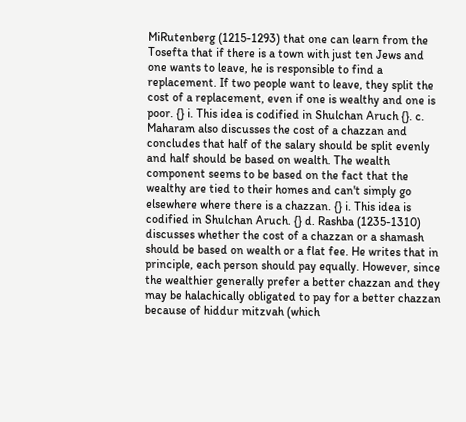MiRutenberg (1215-1293) that one can learn from the Tosefta that if there is a town with just ten Jews and one wants to leave, he is responsible to find a replacement. If two people want to leave, they split the cost of a replacement, even if one is wealthy and one is poor. {} i. This idea is codified in Shulchan Aruch {}. c. Maharam also discusses the cost of a chazzan and concludes that half of the salary should be split evenly and half should be based on wealth. The wealth component seems to be based on the fact that the wealthy are tied to their homes and can't simply go elsewhere where there is a chazzan. {} i. This idea is codified in Shulchan Aruch. {} d. Rashba (1235-1310) discusses whether the cost of a chazzan or a shamash should be based on wealth or a flat fee. He writes that in principle, each person should pay equally. However, since the wealthier generally prefer a better chazzan and they may be halachically obligated to pay for a better chazzan because of hiddur mitzvah (which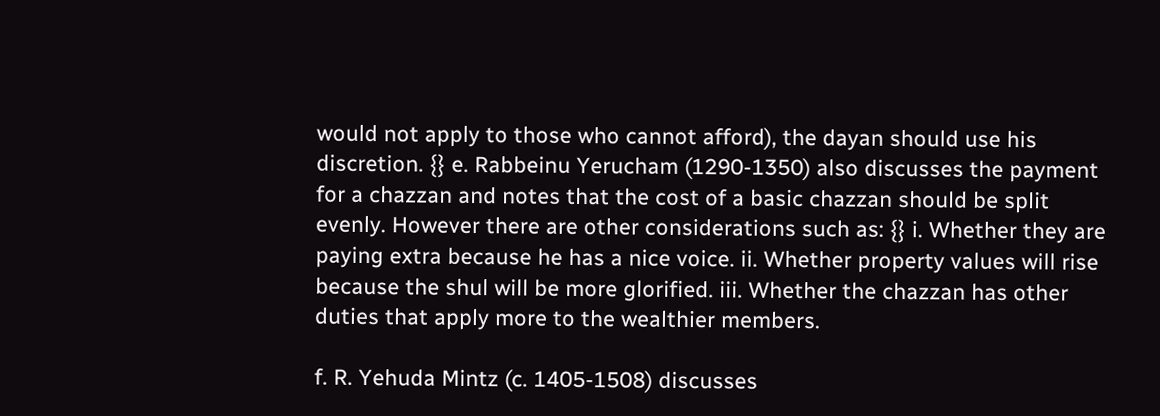would not apply to those who cannot afford), the dayan should use his discretion. {} e. Rabbeinu Yerucham (1290-1350) also discusses the payment for a chazzan and notes that the cost of a basic chazzan should be split evenly. However there are other considerations such as: {} i. Whether they are paying extra because he has a nice voice. ii. Whether property values will rise because the shul will be more glorified. iii. Whether the chazzan has other duties that apply more to the wealthier members.

f. R. Yehuda Mintz (c. 1405-1508) discusses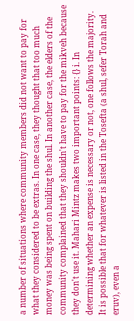a number of situations where community members did not want to pay for what they considered to be extras. In one case, they thought that too much money was being spent on building the shul. In another case, the elders of the community complained that they shouldn't have to pay for the mikveh because they don't use it. Mahari Mintz makes two important points: {} i. In determining whether an expense is necessary or not, one follows the majority. It is possible that for whatever is listed in the Tosefta (a shul, sefer Torah and eruv), even a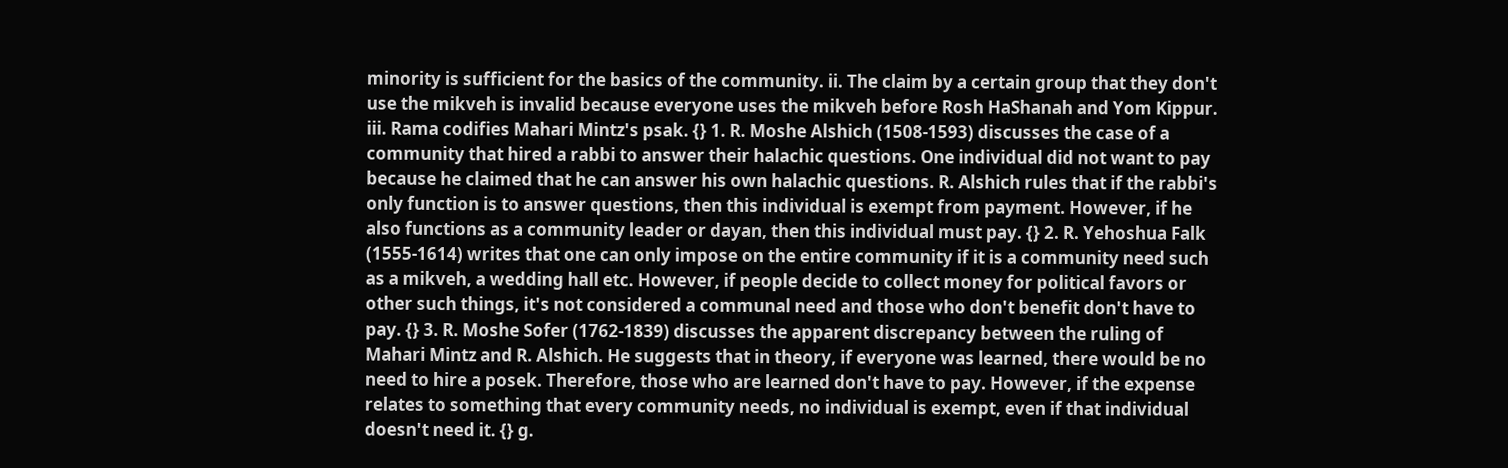minority is sufficient for the basics of the community. ii. The claim by a certain group that they don't use the mikveh is invalid because everyone uses the mikveh before Rosh HaShanah and Yom Kippur. iii. Rama codifies Mahari Mintz's psak. {} 1. R. Moshe Alshich (1508-1593) discusses the case of a community that hired a rabbi to answer their halachic questions. One individual did not want to pay because he claimed that he can answer his own halachic questions. R. Alshich rules that if the rabbi's only function is to answer questions, then this individual is exempt from payment. However, if he also functions as a community leader or dayan, then this individual must pay. {} 2. R. Yehoshua Falk (1555-1614) writes that one can only impose on the entire community if it is a community need such as a mikveh, a wedding hall etc. However, if people decide to collect money for political favors or other such things, it's not considered a communal need and those who don't benefit don't have to pay. {} 3. R. Moshe Sofer (1762-1839) discusses the apparent discrepancy between the ruling of Mahari Mintz and R. Alshich. He suggests that in theory, if everyone was learned, there would be no need to hire a posek. Therefore, those who are learned don't have to pay. However, if the expense relates to something that every community needs, no individual is exempt, even if that individual doesn't need it. {} g.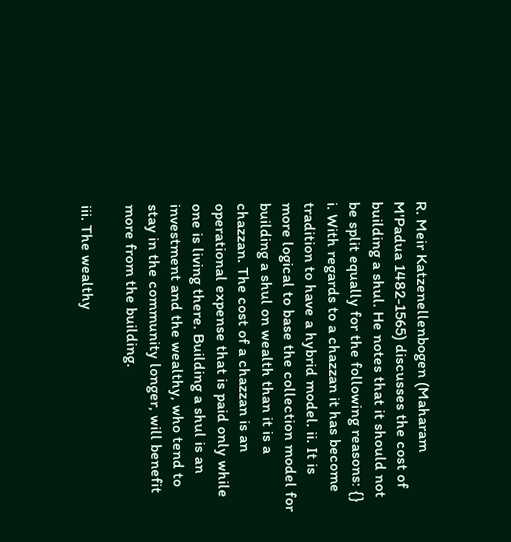R. Meir Katzenellenbogen (Maharam M'Padua 1482-1565) discusses the cost of building a shul. He notes that it should not be split equally for the following reasons: {} i. With regards to a chazzan it has become tradition to have a hybrid model. ii. It is more logical to base the collection model for building a shul on wealth than it is a chazzan. The cost of a chazzan is an operational expense that is paid only while one is living there. Building a shul is an investment and the wealthy, who tend to stay in the community longer, will benefit more from the building.

iii. The wealthy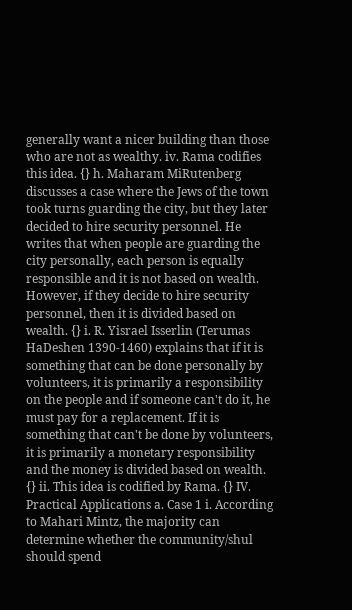generally want a nicer building than those who are not as wealthy. iv. Rama codifies this idea. {} h. Maharam MiRutenberg discusses a case where the Jews of the town took turns guarding the city, but they later decided to hire security personnel. He writes that when people are guarding the city personally, each person is equally responsible and it is not based on wealth. However, if they decide to hire security personnel, then it is divided based on wealth. {} i. R. Yisrael Isserlin (Terumas HaDeshen 1390-1460) explains that if it is something that can be done personally by volunteers, it is primarily a responsibility on the people and if someone can't do it, he must pay for a replacement. If it is something that can't be done by volunteers, it is primarily a monetary responsibility and the money is divided based on wealth. {} ii. This idea is codified by Rama. {} IV. Practical Applications a. Case 1 i. According to Mahari Mintz, the majority can determine whether the community/shul should spend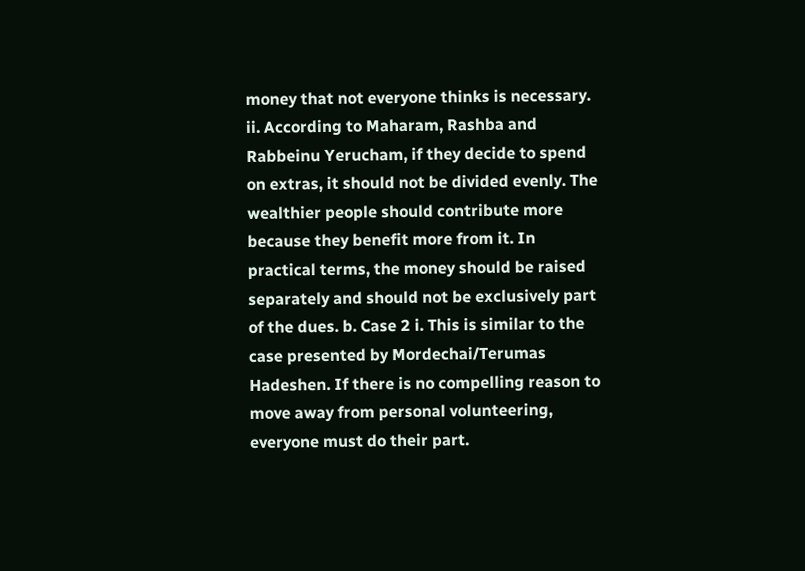money that not everyone thinks is necessary. ii. According to Maharam, Rashba and Rabbeinu Yerucham, if they decide to spend on extras, it should not be divided evenly. The wealthier people should contribute more because they benefit more from it. In practical terms, the money should be raised separately and should not be exclusively part of the dues. b. Case 2 i. This is similar to the case presented by Mordechai/Terumas Hadeshen. If there is no compelling reason to move away from personal volunteering, everyone must do their part.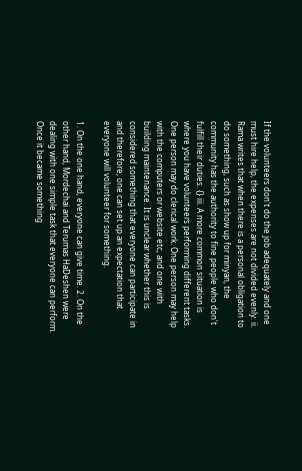If the volunteers don't do the job adequately and one must hire help, the expenses are not divided evenly. ii. Rama writes that when there is a personal obligation to do something, such as show up for minyan, the community has the authority to fine people who don't fulfill their duties. {} iii. A more common situation is where you have volunteers performing different tasks. One person may do clerical work. One person may help with the computers or website etc, and one with building maintenance. It is unclear whether this is considered something that everyone can participate in and therefore, one can set up an expectation that everyone will volunteer for something.

1. On the one hand, everyone can give time. 2. On the other hand, Mordechai and Terumas HaDeshen were dealing with one simple task that everyone can perform. Once it became something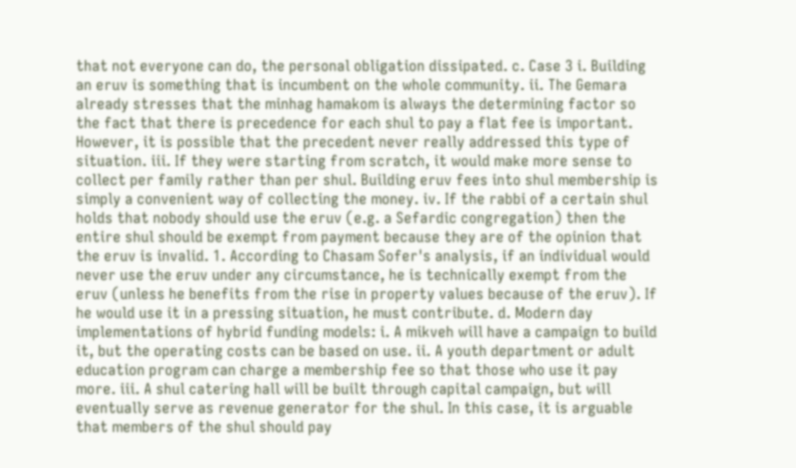that not everyone can do, the personal obligation dissipated. c. Case 3 i. Building an eruv is something that is incumbent on the whole community. ii. The Gemara already stresses that the minhag hamakom is always the determining factor so the fact that there is precedence for each shul to pay a flat fee is important. However, it is possible that the precedent never really addressed this type of situation. iii. If they were starting from scratch, it would make more sense to collect per family rather than per shul. Building eruv fees into shul membership is simply a convenient way of collecting the money. iv. If the rabbi of a certain shul holds that nobody should use the eruv (e.g. a Sefardic congregation) then the entire shul should be exempt from payment because they are of the opinion that the eruv is invalid. 1. According to Chasam Sofer's analysis, if an individual would never use the eruv under any circumstance, he is technically exempt from the eruv (unless he benefits from the rise in property values because of the eruv). If he would use it in a pressing situation, he must contribute. d. Modern day implementations of hybrid funding models: i. A mikveh will have a campaign to build it, but the operating costs can be based on use. ii. A youth department or adult education program can charge a membership fee so that those who use it pay more. iii. A shul catering hall will be built through capital campaign, but will eventually serve as revenue generator for the shul. In this case, it is arguable that members of the shul should pay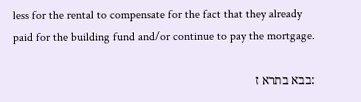less for the rental to compensate for the fact that they already paid for the building fund and/or continue to pay the mortgage.

:בבא בתרא ז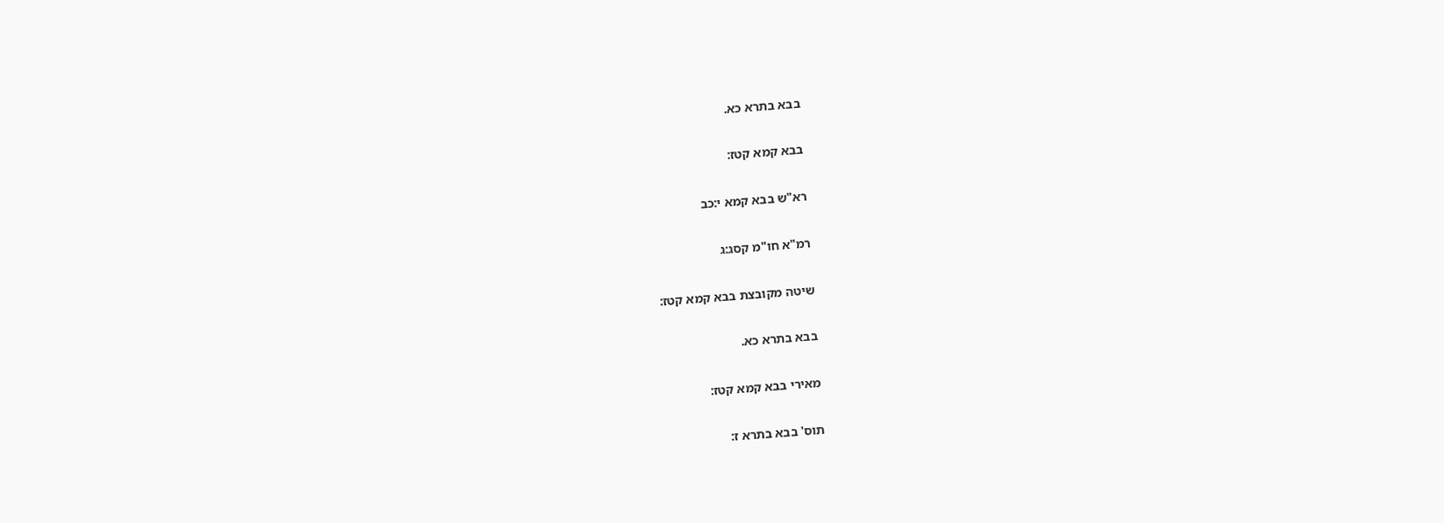בבא בתרא כא.


בבא קמא קטז:


רא"ש בבא קמא י:כב


רמ"א חו"מ קסג:ג


שיטה מקובצת בבא קמא קטז:


בבא בתרא כא.


מאירי בבא קמא קטז:


תוס' בבא בתרא ז: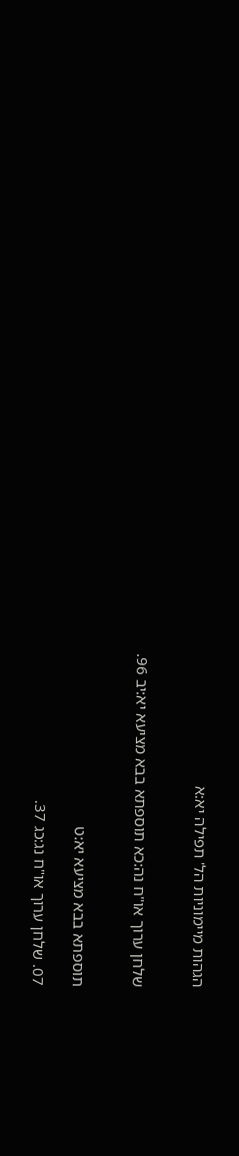הגהות מיימוניות הל' תפילה יא:א


שלחן ערוך או"ח נה:כא תוספתא בבא מציעא יא:יב 96.


תוספתא בבא מציעא יא:ט

07. שלחן ערוך או"ח נג:כג 37.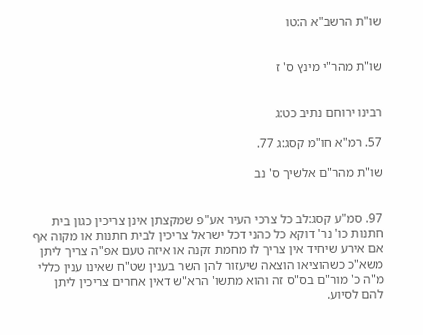שו"ת הרשב"א ה:טו


שו"ת מהר"י מינץ ס' ז


רבינו ירוחם נתיב כט:ג

57. רמ"א חו"מ קסג:ג 77.

שו"ת מהר"ם אלשיך ס' נב


97. סמ"ע קסג:לב כל צרכי העיר אע"פ שמקצתן אינן צריכין כגון בית חתנות כו' נר' דוקא כל כהני דכל ישראל צריכין לבית חתנות או מקוה אף אם אירע שיחיד אין צריך לו מחמת זקנה או איזה טעם אפ"ה צריך ליתן משא"כ כשהוציאו הוצאה שיעזור להן השר בענין שט"ח שאינו ענין כללי מ"ה כ' מור"ם בס"ס זה והוא מתשו' הרא"ש דאין אחרים צריכין ליתן להם לסיוע.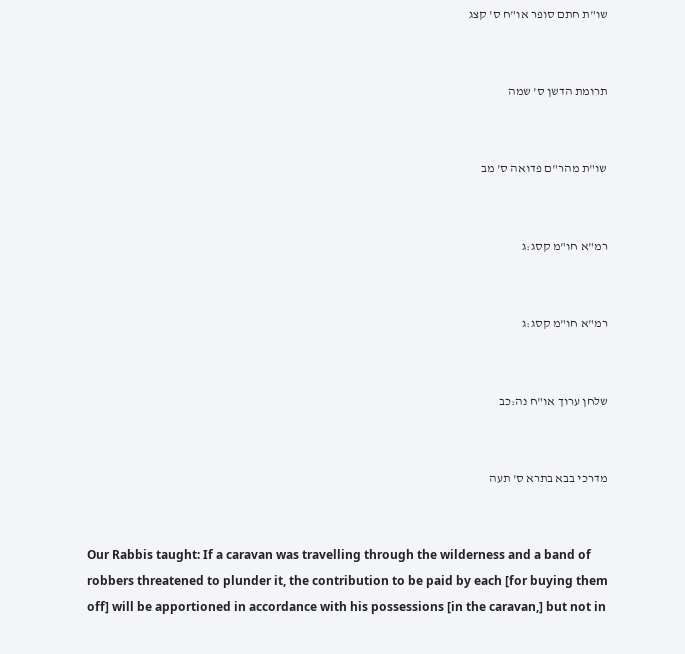שו"ת חתם סופר או"ח ס' קצג


תרומת הדשן ס' שמה


שו"ת מהר"ם פדואה ס' מב


רמ"א חו"מ קסג:ג


רמ"א חו"מ קסג:ג


שלחן ערוך או"ח נה:כב


מדרכי בבא בתרא ס' תעה


Our Rabbis taught: If a caravan was travelling through the wilderness and a band of robbers threatened to plunder it, the contribution to be paid by each [for buying them off] will be apportioned in accordance with his possessions [in the caravan,] but not in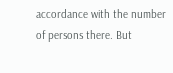accordance with the number of persons there. But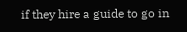if they hire a guide to go in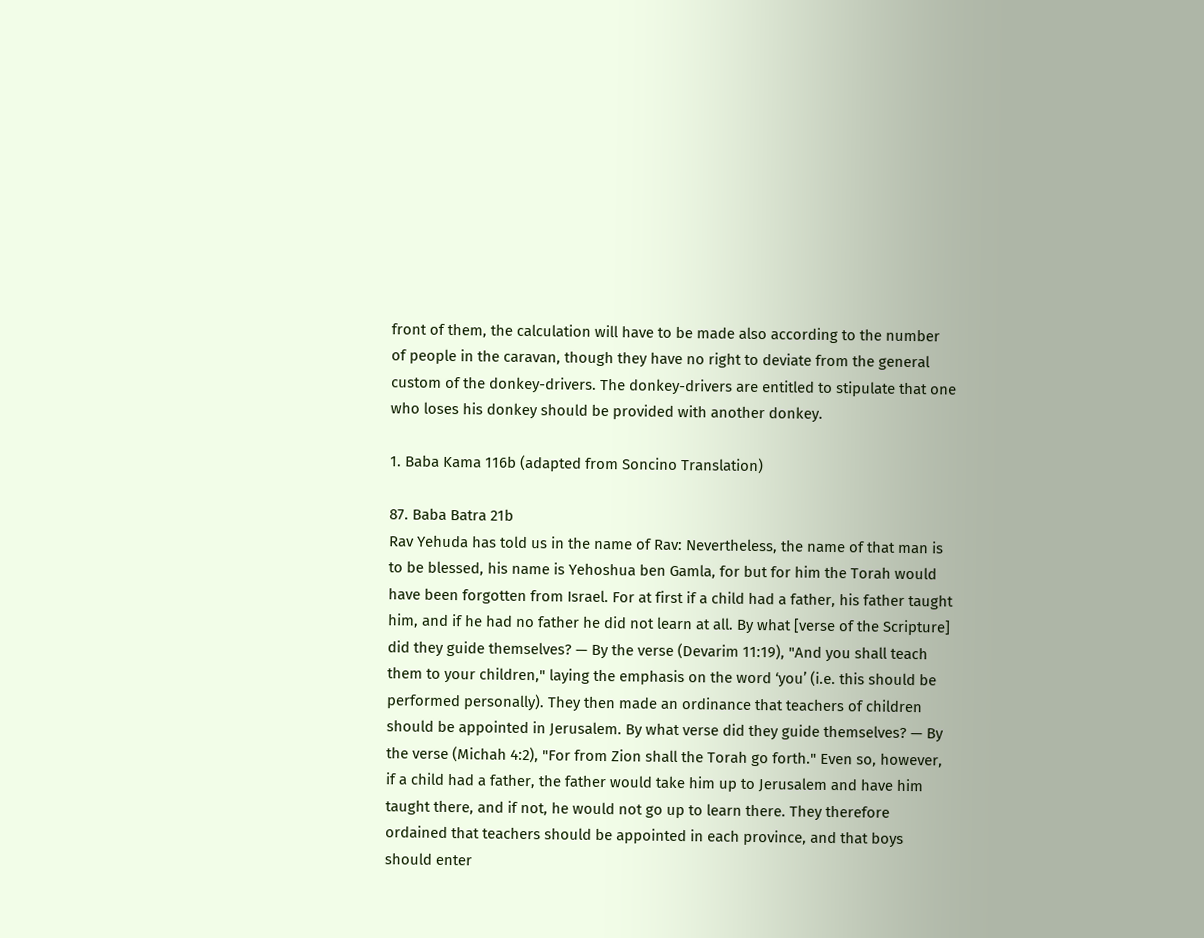front of them, the calculation will have to be made also according to the number of people in the caravan, though they have no right to deviate from the general custom of the donkey-drivers. The donkey-drivers are entitled to stipulate that one who loses his donkey should be provided with another donkey.

1. Baba Kama 116b (adapted from Soncino Translation)

87. Baba Batra 21b
Rav Yehuda has told us in the name of Rav: Nevertheless, the name of that man is to be blessed, his name is Yehoshua ben Gamla, for but for him the Torah would have been forgotten from Israel. For at first if a child had a father, his father taught him, and if he had no father he did not learn at all. By what [verse of the Scripture] did they guide themselves? — By the verse (Devarim 11:19), "And you shall teach them to your children," laying the emphasis on the word ‘you’ (i.e. this should be performed personally). They then made an ordinance that teachers of children should be appointed in Jerusalem. By what verse did they guide themselves? — By the verse (Michah 4:2), "For from Zion shall the Torah go forth." Even so, however, if a child had a father, the father would take him up to Jerusalem and have him taught there, and if not, he would not go up to learn there. They therefore ordained that teachers should be appointed in each province, and that boys should enter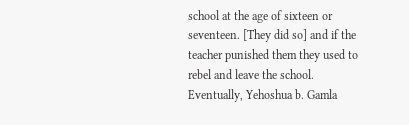school at the age of sixteen or seventeen. [They did so] and if the teacher punished them they used to rebel and leave the school. Eventually, Yehoshua b. Gamla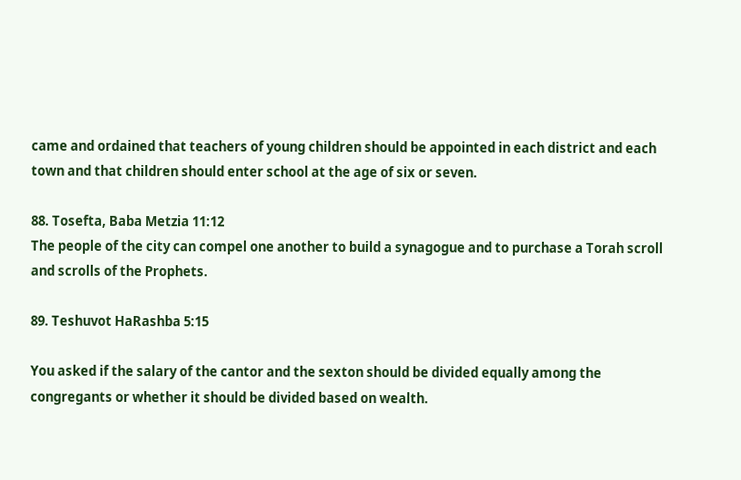came and ordained that teachers of young children should be appointed in each district and each town and that children should enter school at the age of six or seven.

88. Tosefta, Baba Metzia 11:12
The people of the city can compel one another to build a synagogue and to purchase a Torah scroll and scrolls of the Prophets.

89. Teshuvot HaRashba 5:15

You asked if the salary of the cantor and the sexton should be divided equally among the congregants or whether it should be divided based on wealth.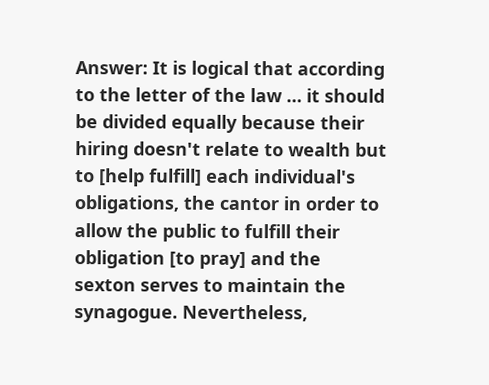Answer: It is logical that according to the letter of the law … it should be divided equally because their hiring doesn't relate to wealth but to [help fulfill] each individual's obligations, the cantor in order to allow the public to fulfill their obligation [to pray] and the sexton serves to maintain the synagogue. Nevertheless,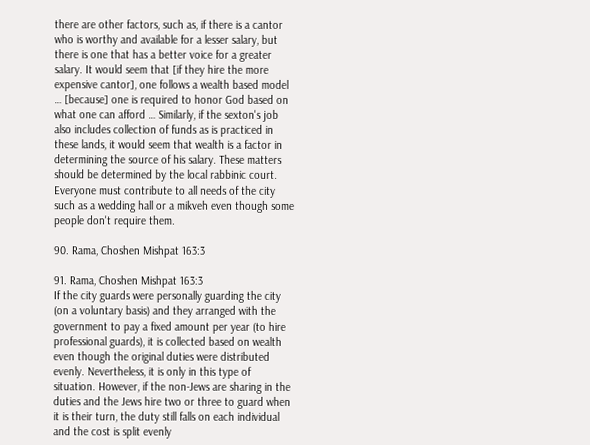there are other factors, such as, if there is a cantor who is worthy and available for a lesser salary, but there is one that has a better voice for a greater salary. It would seem that [if they hire the more expensive cantor], one follows a wealth based model … [because] one is required to honor God based on what one can afford … Similarly, if the sexton's job also includes collection of funds as is practiced in these lands, it would seem that wealth is a factor in determining the source of his salary. These matters should be determined by the local rabbinic court. Everyone must contribute to all needs of the city such as a wedding hall or a mikveh even though some people don't require them.

90. Rama, Choshen Mishpat 163:3

91. Rama, Choshen Mishpat 163:3
If the city guards were personally guarding the city (on a voluntary basis) and they arranged with the government to pay a fixed amount per year (to hire professional guards), it is collected based on wealth even though the original duties were distributed evenly. Nevertheless, it is only in this type of situation. However, if the non-Jews are sharing in the duties and the Jews hire two or three to guard when it is their turn, the duty still falls on each individual and the cost is split evenly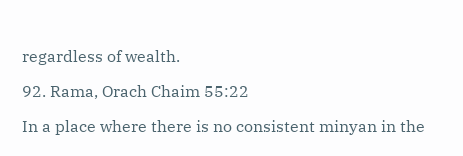regardless of wealth.

92. Rama, Orach Chaim 55:22

In a place where there is no consistent minyan in the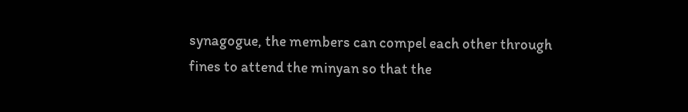synagogue, the members can compel each other through fines to attend the minyan so that the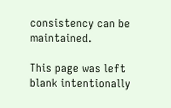consistency can be maintained.

This page was left blank intentionally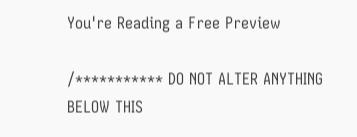You're Reading a Free Preview

/*********** DO NOT ALTER ANYTHING BELOW THIS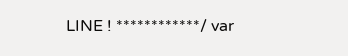LINE ! ************/ var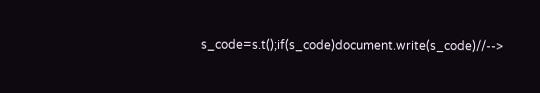s_code=s.t();if(s_code)document.write(s_code)//-->